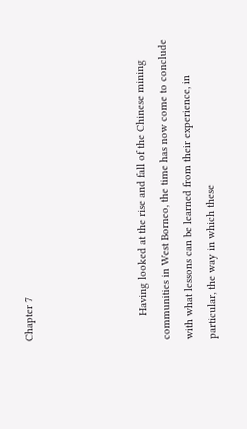Chapter 7




        Having looked at the rise and fall of the Chinese mining communities in West Borneo, the time has now come to conclude with what lessons can be learned from their experience, in particular, the way in which these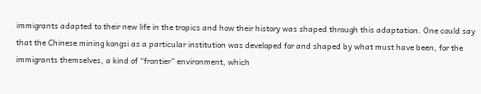immigrants adapted to their new life in the tropics and how their history was shaped through this adaptation. One could say that the Chinese mining kongsi as a particular institution was developed for and shaped by what must have been, for the immigrants themselves, a kind of “frontier” environment, which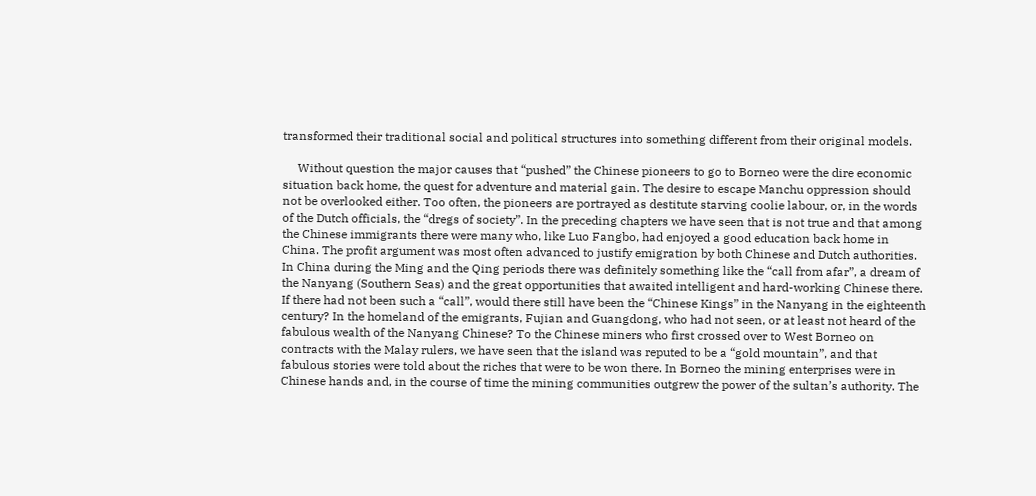transformed their traditional social and political structures into something different from their original models.

     Without question the major causes that “pushed” the Chinese pioneers to go to Borneo were the dire economic situation back home, the quest for adventure and material gain. The desire to escape Manchu oppression should not be overlooked either. Too often, the pioneers are portrayed as destitute starving coolie labour, or, in the words of the Dutch officials, the “dregs of society”. In the preceding chapters we have seen that is not true and that among the Chinese immigrants there were many who, like Luo Fangbo, had enjoyed a good education back home in China. The profit argument was most often advanced to justify emigration by both Chinese and Dutch authorities. In China during the Ming and the Qing periods there was definitely something like the “call from afar”, a dream of the Nanyang (Southern Seas) and the great opportunities that awaited intelligent and hard-working Chinese there. If there had not been such a “call”, would there still have been the “Chinese Kings” in the Nanyang in the eighteenth century? In the homeland of the emigrants, Fujian and Guangdong, who had not seen, or at least not heard of the fabulous wealth of the Nanyang Chinese? To the Chinese miners who first crossed over to West Borneo on contracts with the Malay rulers, we have seen that the island was reputed to be a “gold mountain”, and that fabulous stories were told about the riches that were to be won there. In Borneo the mining enterprises were in Chinese hands and, in the course of time the mining communities outgrew the power of the sultan’s authority. The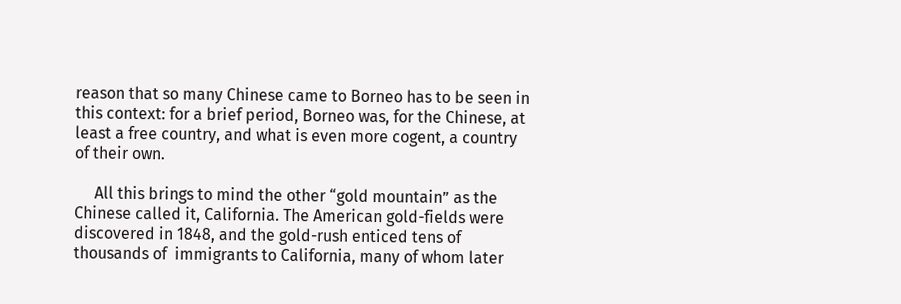reason that so many Chinese came to Borneo has to be seen in this context: for a brief period, Borneo was, for the Chinese, at least a free country, and what is even more cogent, a country of their own.

     All this brings to mind the other “gold mountain” as the Chinese called it, California. The American gold-fields were discovered in 1848, and the gold-rush enticed tens of thousands of  immigrants to California, many of whom later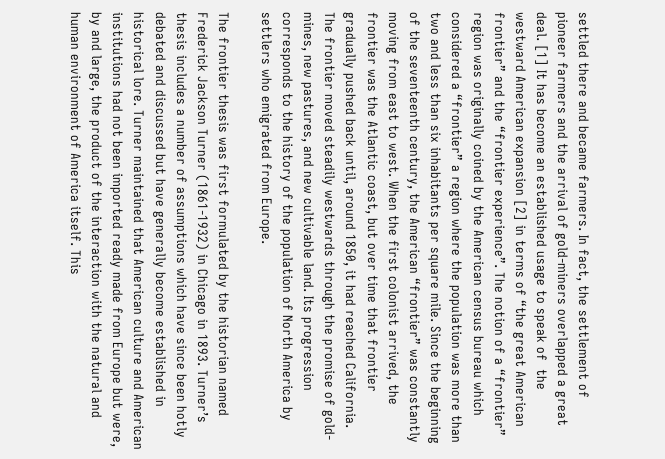settled there and became farmers. In fact, the settlement of  pioneer farmers and the arrival of gold-miners overlapped a great deal. [1] It has become an established usage to speak of  the westward American expansion [2] in terms of “the great American frontier” and the “frontier experience”. The notion of a “frontier” region was originally coined by the American census bureau which considered a “frontier” a region where the population was more than two and less than six inhabitants per square mile. Since the beginning of the seventeenth century, the American “frontier” was constantly moving from east to west. When the first colonist arrived, the frontier was the Atlantic coast, but over time that frontier gradually pushed back until, around 1850, it had reached California. The frontier moved steadily westwards through the promise of gold-mines, new pastures, and new cultivable land. Its progression corresponds to the history of the population of North America by settlers who emigrated from Europe.

The frontier thesis was first formulated by the historian named Frederick Jackson Turner (1861-1932) in Chicago in 1893. Turner’s thesis includes a number of assumptions which have since been hotly debated and discussed but have generally become established in historical lore. Turner maintained that American culture and American institutions had not been imported ready made from Europe but were, by and large, the product of the interaction with the natural and human environment of America itself. This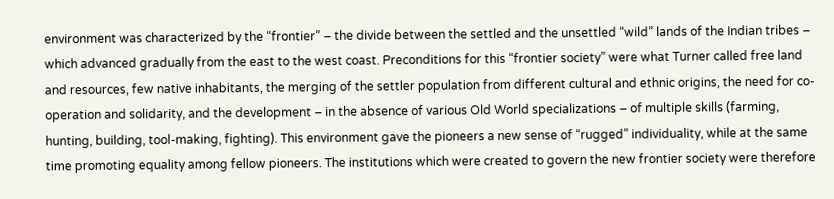environment was characterized by the “frontier” – the divide between the settled and the unsettled “wild” lands of the Indian tribes – which advanced gradually from the east to the west coast. Preconditions for this “frontier society” were what Turner called free land and resources, few native inhabitants, the merging of the settler population from different cultural and ethnic origins, the need for co-operation and solidarity, and the development – in the absence of various Old World specializations – of multiple skills (farming, hunting, building, tool-making, fighting). This environment gave the pioneers a new sense of “rugged” individuality, while at the same time promoting equality among fellow pioneers. The institutions which were created to govern the new frontier society were therefore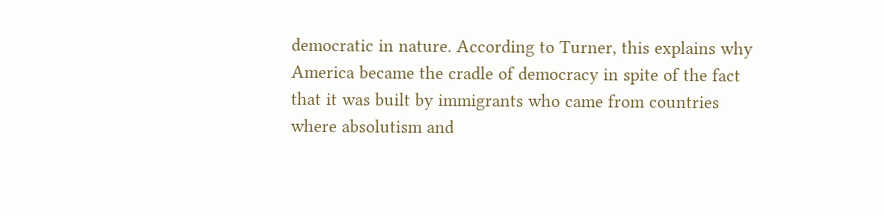democratic in nature. According to Turner, this explains why America became the cradle of democracy in spite of the fact that it was built by immigrants who came from countries where absolutism and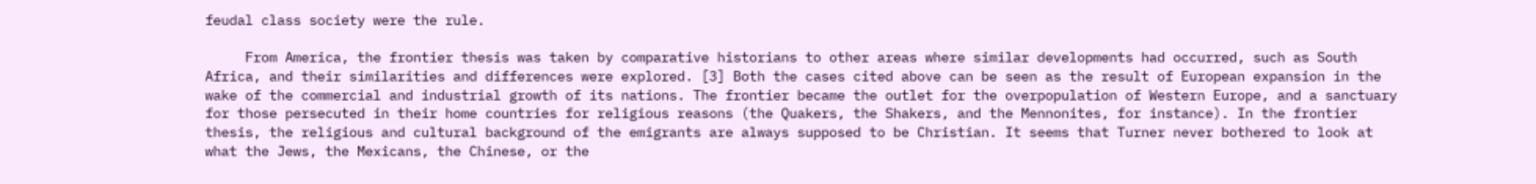feudal class society were the rule.

     From America, the frontier thesis was taken by comparative historians to other areas where similar developments had occurred, such as South Africa, and their similarities and differences were explored. [3] Both the cases cited above can be seen as the result of European expansion in the wake of the commercial and industrial growth of its nations. The frontier became the outlet for the overpopulation of Western Europe, and a sanctuary for those persecuted in their home countries for religious reasons (the Quakers, the Shakers, and the Mennonites, for instance). In the frontier thesis, the religious and cultural background of the emigrants are always supposed to be Christian. It seems that Turner never bothered to look at what the Jews, the Mexicans, the Chinese, or the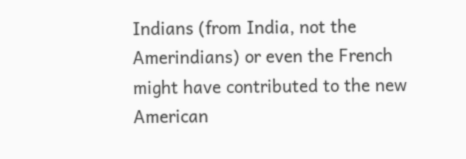Indians (from India, not the Amerindians) or even the French might have contributed to the new American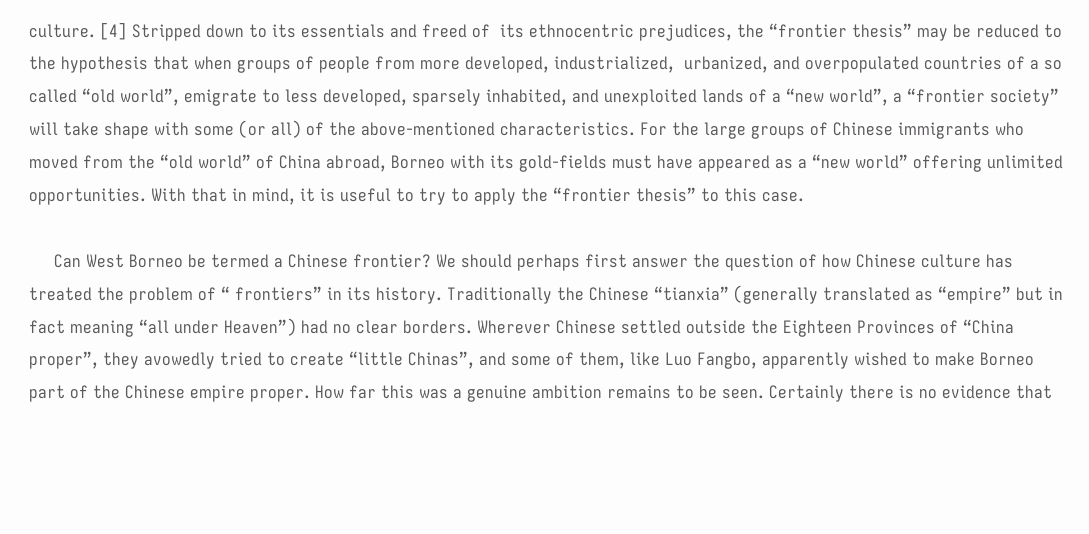culture. [4] Stripped down to its essentials and freed of  its ethnocentric prejudices, the “frontier thesis” may be reduced to the hypothesis that when groups of people from more developed, industrialized,  urbanized, and overpopulated countries of a so called “old world”, emigrate to less developed, sparsely inhabited, and unexploited lands of a “new world”, a “frontier society” will take shape with some (or all) of the above-mentioned characteristics. For the large groups of Chinese immigrants who moved from the “old world” of China abroad, Borneo with its gold-fields must have appeared as a “new world” offering unlimited opportunities. With that in mind, it is useful to try to apply the “frontier thesis” to this case.

     Can West Borneo be termed a Chinese frontier? We should perhaps first answer the question of how Chinese culture has treated the problem of “ frontiers” in its history. Traditionally the Chinese “tianxia” (generally translated as “empire” but in fact meaning “all under Heaven”) had no clear borders. Wherever Chinese settled outside the Eighteen Provinces of “China proper”, they avowedly tried to create “little Chinas”, and some of them, like Luo Fangbo, apparently wished to make Borneo part of the Chinese empire proper. How far this was a genuine ambition remains to be seen. Certainly there is no evidence that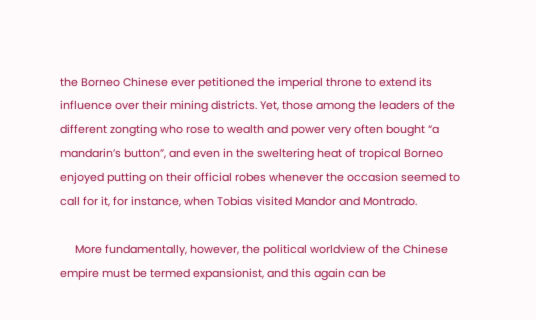the Borneo Chinese ever petitioned the imperial throne to extend its influence over their mining districts. Yet, those among the leaders of the different zongting who rose to wealth and power very often bought “a mandarin’s button”, and even in the sweltering heat of tropical Borneo enjoyed putting on their official robes whenever the occasion seemed to call for it, for instance, when Tobias visited Mandor and Montrado.

     More fundamentally, however, the political worldview of the Chinese empire must be termed expansionist, and this again can be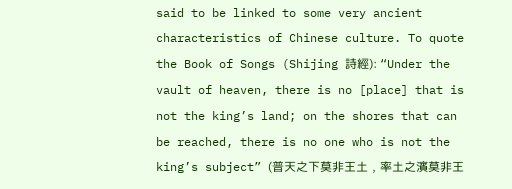said to be linked to some very ancient characteristics of Chinese culture. To quote the Book of Songs (Shijing 詩經): “Under the vault of heaven, there is no [place] that is not the king’s land; on the shores that can be reached, there is no one who is not the king’s subject” (普天之下莫非王土﹐率土之濱莫非王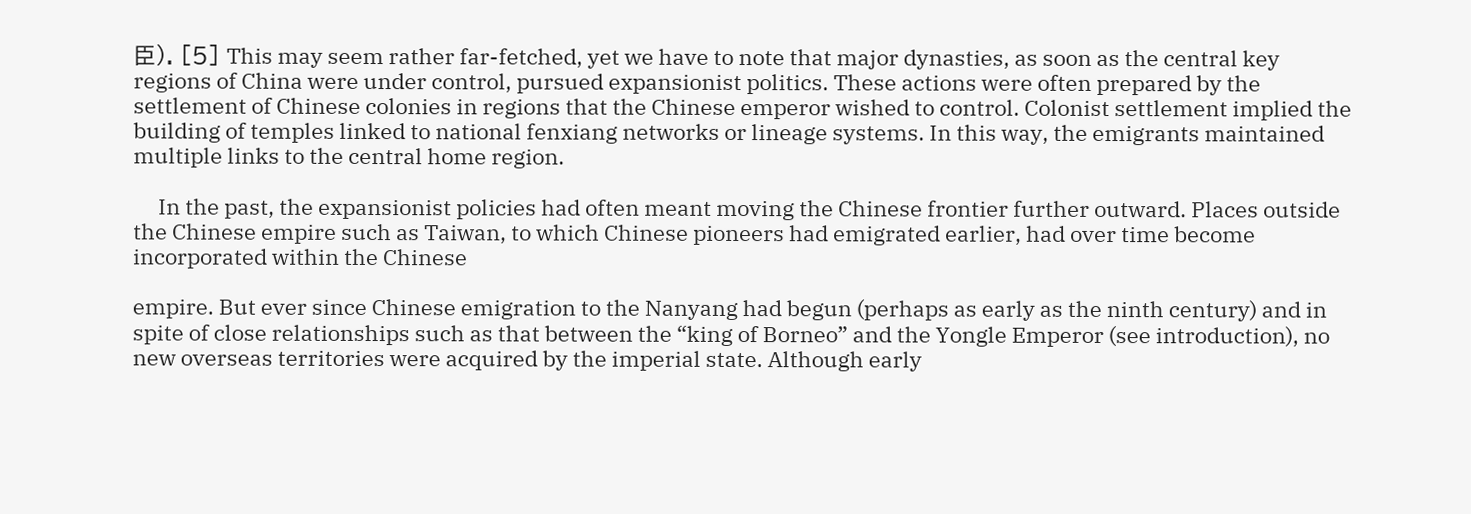臣). [5] This may seem rather far-fetched, yet we have to note that major dynasties, as soon as the central key regions of China were under control, pursued expansionist politics. These actions were often prepared by the settlement of Chinese colonies in regions that the Chinese emperor wished to control. Colonist settlement implied the building of temples linked to national fenxiang networks or lineage systems. In this way, the emigrants maintained multiple links to the central home region.

     In the past, the expansionist policies had often meant moving the Chinese frontier further outward. Places outside the Chinese empire such as Taiwan, to which Chinese pioneers had emigrated earlier, had over time become incorporated within the Chinese

empire. But ever since Chinese emigration to the Nanyang had begun (perhaps as early as the ninth century) and in spite of close relationships such as that between the “king of Borneo” and the Yongle Emperor (see introduction), no new overseas territories were acquired by the imperial state. Although early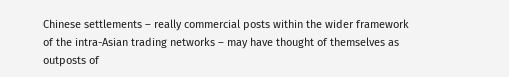Chinese settlements – really commercial posts within the wider framework of the intra-Asian trading networks – may have thought of themselves as outposts of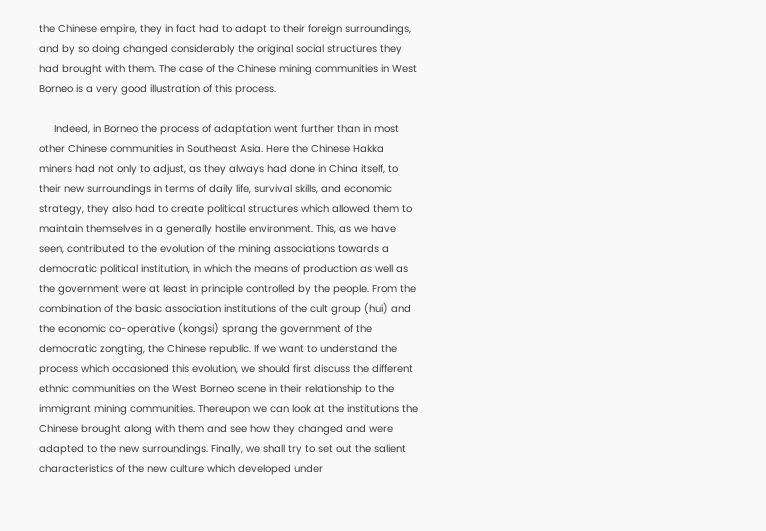the Chinese empire, they in fact had to adapt to their foreign surroundings, and by so doing changed considerably the original social structures they had brought with them. The case of the Chinese mining communities in West Borneo is a very good illustration of this process.

     Indeed, in Borneo the process of adaptation went further than in most other Chinese communities in Southeast Asia. Here the Chinese Hakka miners had not only to adjust, as they always had done in China itself, to their new surroundings in terms of daily life, survival skills, and economic strategy, they also had to create political structures which allowed them to maintain themselves in a generally hostile environment. This, as we have seen, contributed to the evolution of the mining associations towards a democratic political institution, in which the means of production as well as the government were at least in principle controlled by the people. From the combination of the basic association institutions of the cult group (hui) and the economic co-operative (kongsi) sprang the government of the democratic zongting, the Chinese republic. If we want to understand the process which occasioned this evolution, we should first discuss the different ethnic communities on the West Borneo scene in their relationship to the immigrant mining communities. Thereupon we can look at the institutions the Chinese brought along with them and see how they changed and were adapted to the new surroundings. Finally, we shall try to set out the salient characteristics of the new culture which developed under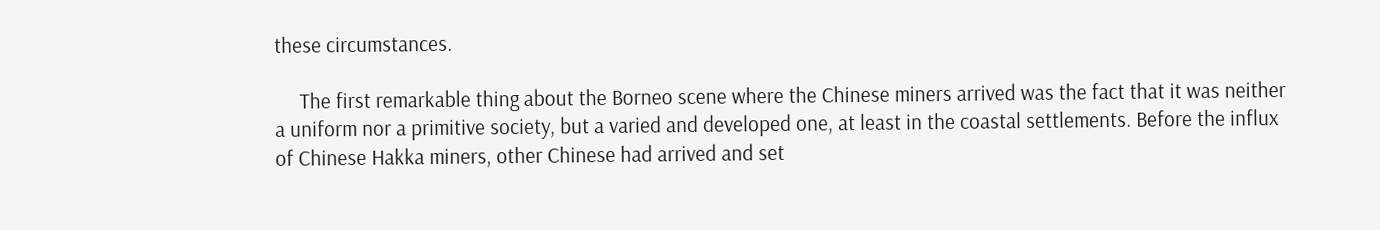these circumstances.

     The first remarkable thing about the Borneo scene where the Chinese miners arrived was the fact that it was neither a uniform nor a primitive society, but a varied and developed one, at least in the coastal settlements. Before the influx of Chinese Hakka miners, other Chinese had arrived and set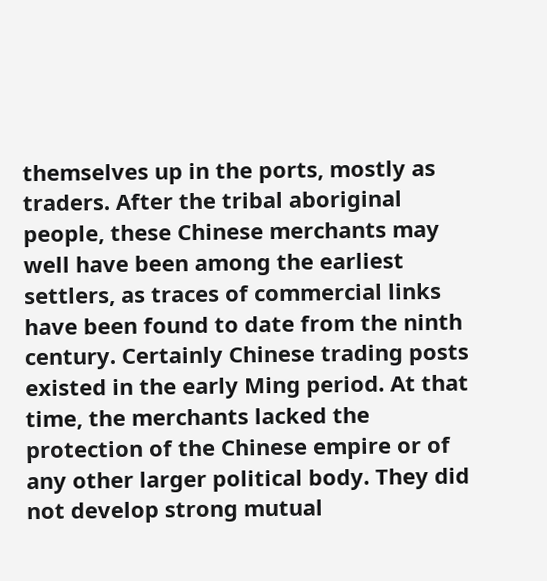themselves up in the ports, mostly as traders. After the tribal aboriginal people, these Chinese merchants may well have been among the earliest settlers, as traces of commercial links have been found to date from the ninth century. Certainly Chinese trading posts existed in the early Ming period. At that time, the merchants lacked the protection of the Chinese empire or of any other larger political body. They did not develop strong mutual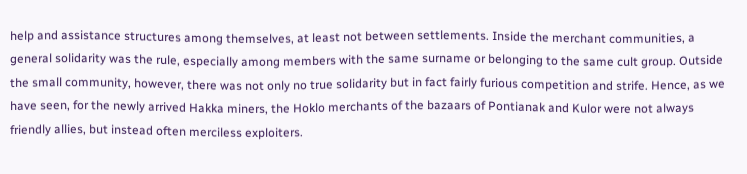help and assistance structures among themselves, at least not between settlements. Inside the merchant communities, a general solidarity was the rule, especially among members with the same surname or belonging to the same cult group. Outside the small community, however, there was not only no true solidarity but in fact fairly furious competition and strife. Hence, as we have seen, for the newly arrived Hakka miners, the Hoklo merchants of the bazaars of Pontianak and Kulor were not always friendly allies, but instead often merciless exploiters.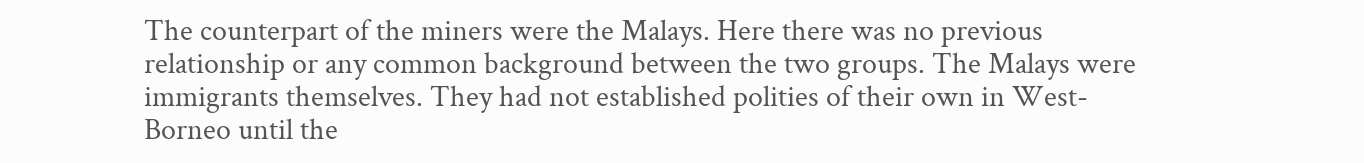The counterpart of the miners were the Malays. Here there was no previous relationship or any common background between the two groups. The Malays were immigrants themselves. They had not established polities of their own in West-Borneo until the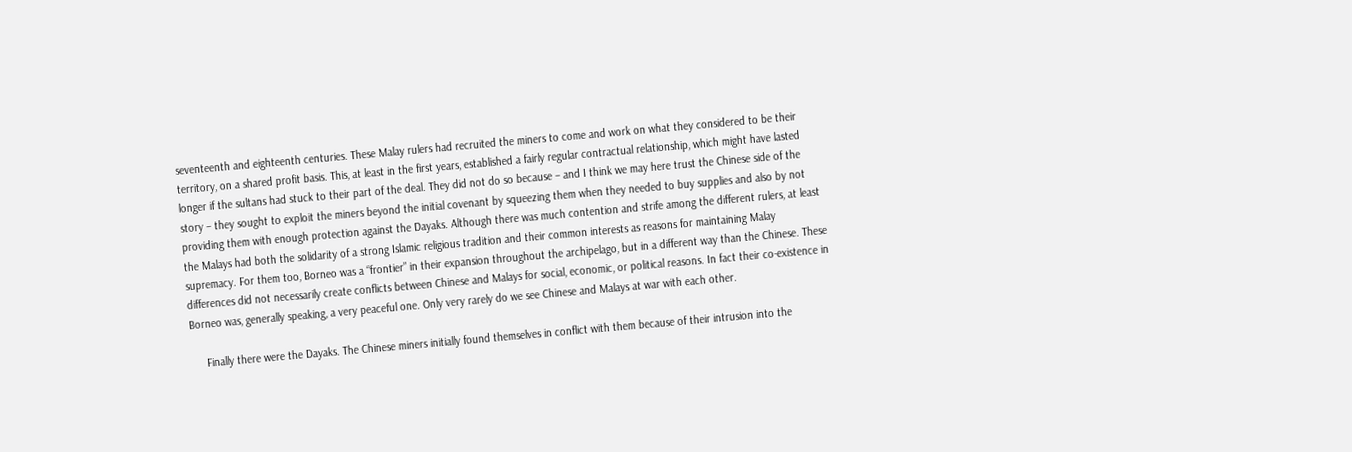seventeenth and eighteenth centuries. These Malay rulers had recruited the miners to come and work on what they considered to be their territory, on a shared profit basis. This, at least in the first years, established a fairly regular contractual relationship, which might have lasted longer if the sultans had stuck to their part of the deal. They did not do so because – and I think we may here trust the Chinese side of the story – they sought to exploit the miners beyond the initial covenant by squeezing them when they needed to buy supplies and also by not providing them with enough protection against the Dayaks. Although there was much contention and strife among the different rulers, at least the Malays had both the solidarity of a strong Islamic religious tradition and their common interests as reasons for maintaining Malay supremacy. For them too, Borneo was a “frontier” in their expansion throughout the archipelago, but in a different way than the Chinese. These differences did not necessarily create conflicts between Chinese and Malays for social, economic, or political reasons. In fact their co-existence in Borneo was, generally speaking, a very peaceful one. Only very rarely do we see Chinese and Malays at war with each other.

     Finally there were the Dayaks. The Chinese miners initially found themselves in conflict with them because of their intrusion into the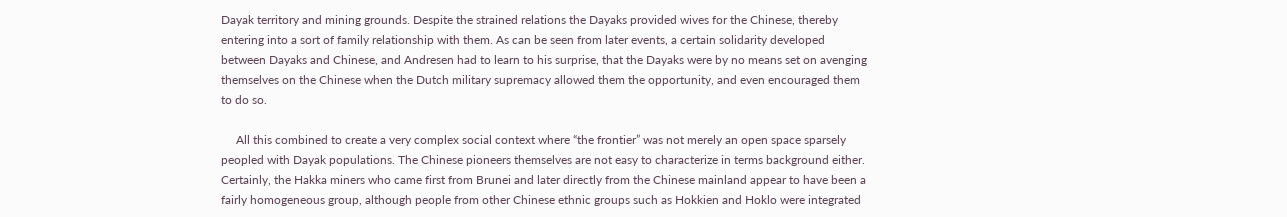Dayak territory and mining grounds. Despite the strained relations the Dayaks provided wives for the Chinese, thereby entering into a sort of family relationship with them. As can be seen from later events, a certain solidarity developed between Dayaks and Chinese, and Andresen had to learn to his surprise, that the Dayaks were by no means set on avenging themselves on the Chinese when the Dutch military supremacy allowed them the opportunity, and even encouraged them to do so.

     All this combined to create a very complex social context where “the frontier” was not merely an open space sparsely peopled with Dayak populations. The Chinese pioneers themselves are not easy to characterize in terms background either. Certainly, the Hakka miners who came first from Brunei and later directly from the Chinese mainland appear to have been a fairly homogeneous group, although people from other Chinese ethnic groups such as Hokkien and Hoklo were integrated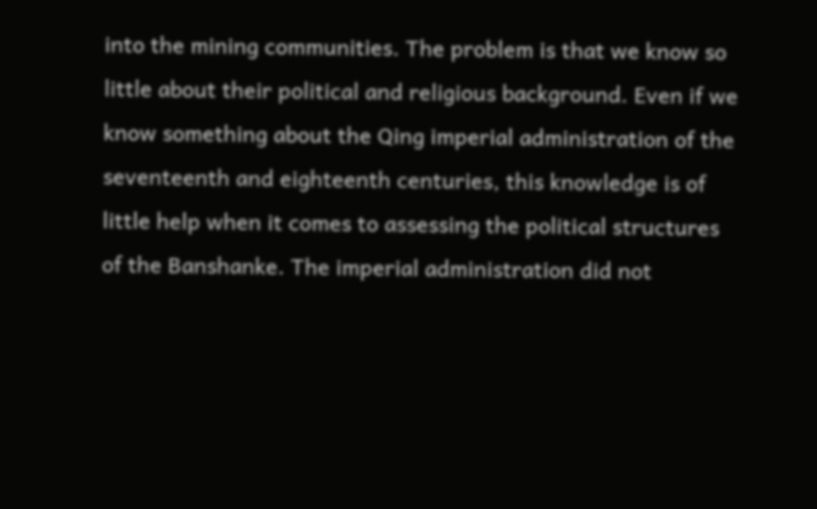into the mining communities. The problem is that we know so little about their political and religious background. Even if we know something about the Qing imperial administration of the seventeenth and eighteenth centuries, this knowledge is of little help when it comes to assessing the political structures of the Banshanke. The imperial administration did not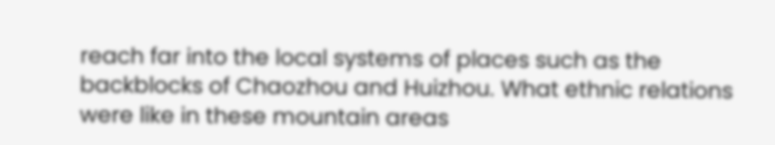reach far into the local systems of places such as the backblocks of Chaozhou and Huizhou. What ethnic relations were like in these mountain areas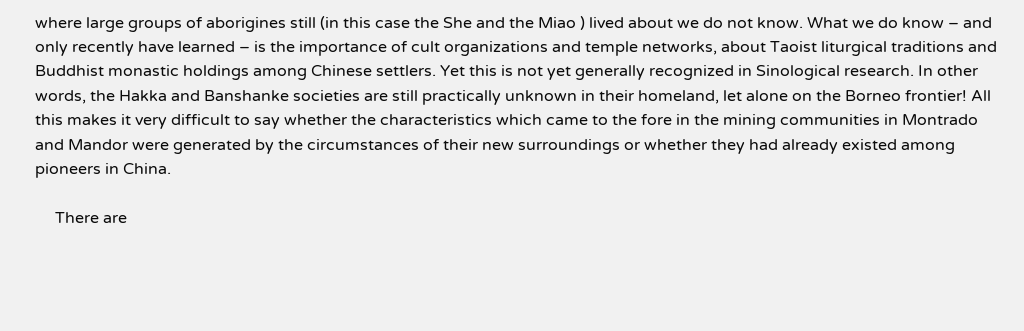where large groups of aborigines still (in this case the She and the Miao ) lived about we do not know. What we do know – and only recently have learned – is the importance of cult organizations and temple networks, about Taoist liturgical traditions and Buddhist monastic holdings among Chinese settlers. Yet this is not yet generally recognized in Sinological research. In other words, the Hakka and Banshanke societies are still practically unknown in their homeland, let alone on the Borneo frontier! All this makes it very difficult to say whether the characteristics which came to the fore in the mining communities in Montrado and Mandor were generated by the circumstances of their new surroundings or whether they had already existed among pioneers in China.

     There are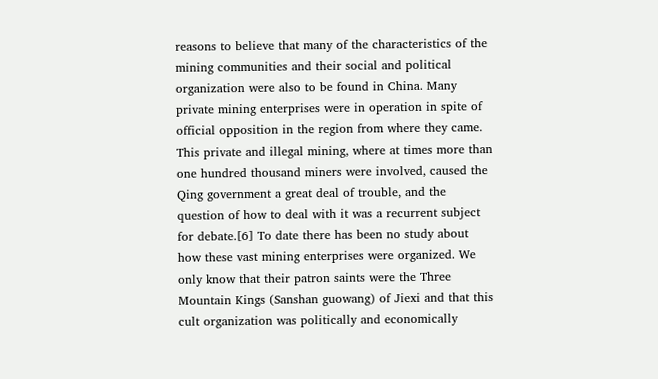reasons to believe that many of the characteristics of the mining communities and their social and political organization were also to be found in China. Many private mining enterprises were in operation in spite of official opposition in the region from where they came. This private and illegal mining, where at times more than one hundred thousand miners were involved, caused the Qing government a great deal of trouble, and the question of how to deal with it was a recurrent subject for debate.[6] To date there has been no study about how these vast mining enterprises were organized. We only know that their patron saints were the Three Mountain Kings (Sanshan guowang) of Jiexi and that this cult organization was politically and economically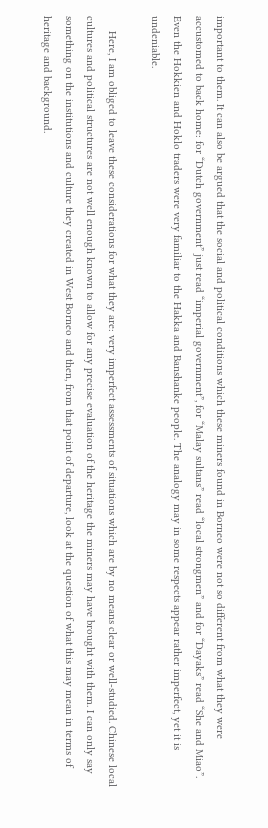important to them. It can also be argued that the social and political conditions which these miners found in Borneo were not so different from what they were accustomed to back home: for “Dutch government” just read “imperial government”, for “Malay sultans” read “local strongmen” and for “Dayaks” read “She and Miao”. Even the Hokkien and Hoklo traders were very familiar to the Hakka and Banshanke people. The analogy may in some respects appear rather imperfect, yet it is undeniable.

     Here, I am obliged to leave these considerations for what they are: very imperfect assessments of situations which are by no means clear or well-studied. Chinese local cultures and political structures are not well enough known to allow for any precise evaluation of the heritage the miners may have brought with them. I can only say something on the institutions and culture they created in West Borneo and then, from that point of departure, look at the question of what this may mean in terms of heritage and background.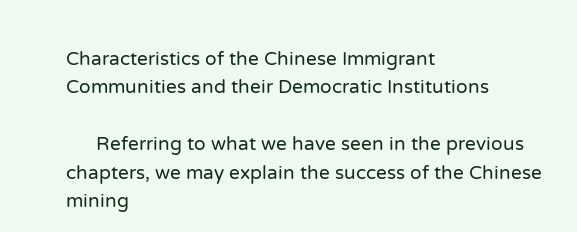Characteristics of the Chinese Immigrant Communities and their Democratic Institutions

      Referring to what we have seen in the previous chapters, we may explain the success of the Chinese mining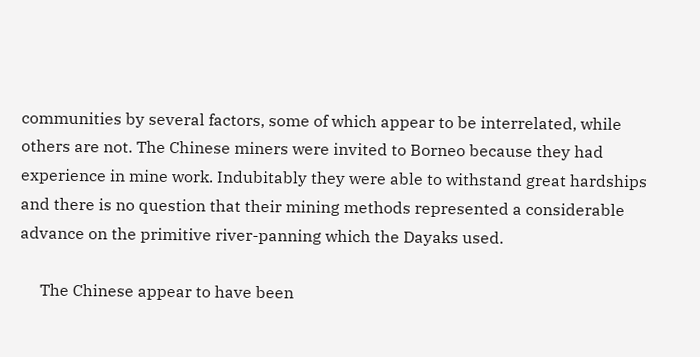communities by several factors, some of which appear to be interrelated, while others are not. The Chinese miners were invited to Borneo because they had experience in mine work. Indubitably they were able to withstand great hardships and there is no question that their mining methods represented a considerable advance on the primitive river-panning which the Dayaks used.

     The Chinese appear to have been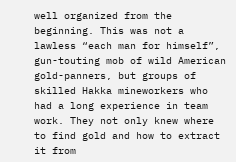well organized from the beginning. This was not a lawless “each man for himself”, gun-touting mob of wild American gold-panners, but groups of skilled Hakka mineworkers who had a long experience in team work. They not only knew where to find gold and how to extract it from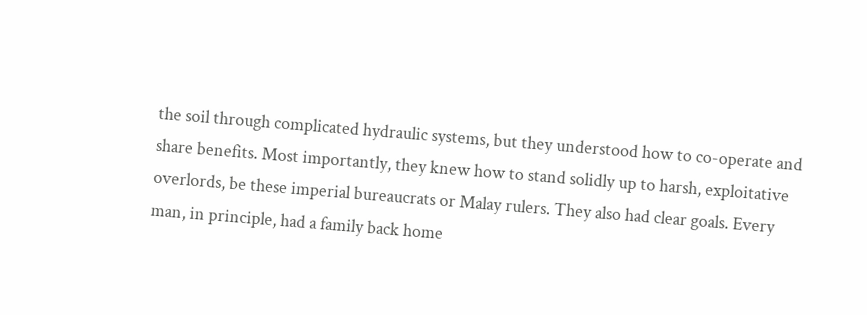the soil through complicated hydraulic systems, but they understood how to co-operate and share benefits. Most importantly, they knew how to stand solidly up to harsh, exploitative overlords, be these imperial bureaucrats or Malay rulers. They also had clear goals. Every man, in principle, had a family back home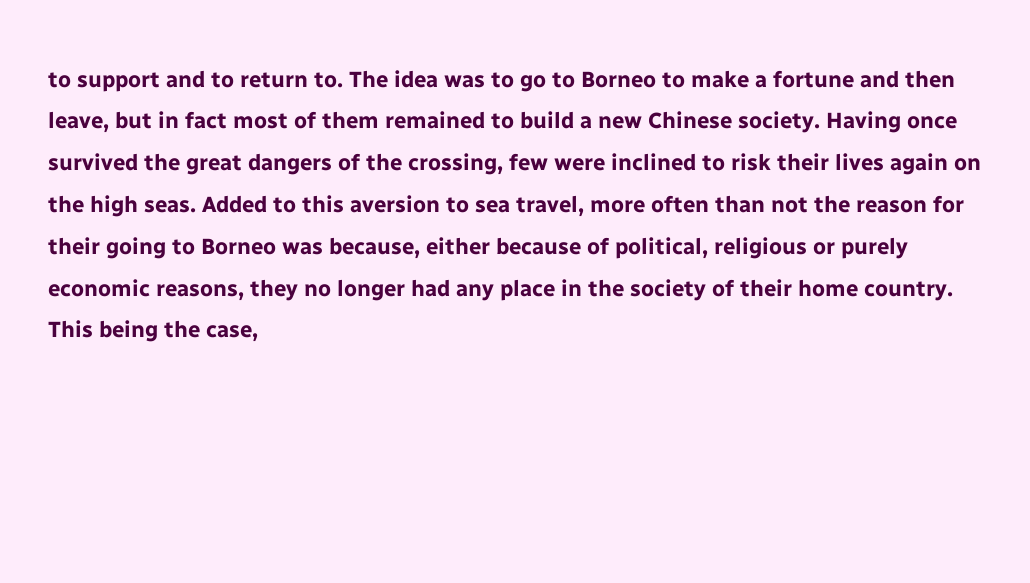to support and to return to. The idea was to go to Borneo to make a fortune and then leave, but in fact most of them remained to build a new Chinese society. Having once survived the great dangers of the crossing, few were inclined to risk their lives again on the high seas. Added to this aversion to sea travel, more often than not the reason for their going to Borneo was because, either because of political, religious or purely economic reasons, they no longer had any place in the society of their home country. This being the case,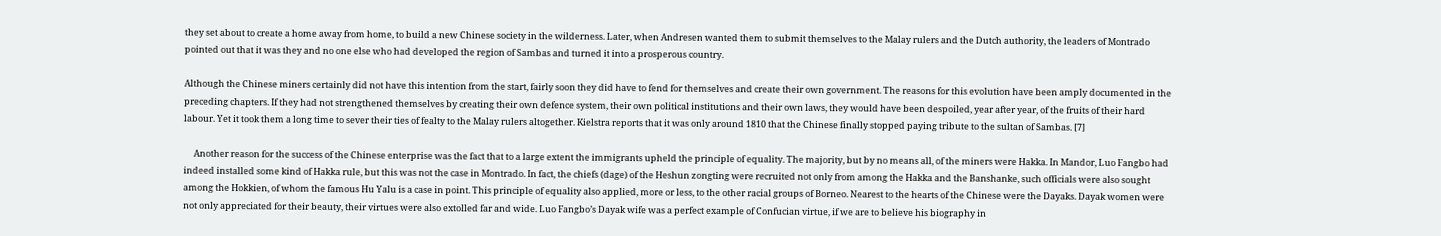they set about to create a home away from home, to build a new Chinese society in the wilderness. Later, when Andresen wanted them to submit themselves to the Malay rulers and the Dutch authority, the leaders of Montrado pointed out that it was they and no one else who had developed the region of Sambas and turned it into a prosperous country.

Although the Chinese miners certainly did not have this intention from the start, fairly soon they did have to fend for themselves and create their own government. The reasons for this evolution have been amply documented in the preceding chapters. If they had not strengthened themselves by creating their own defence system, their own political institutions and their own laws, they would have been despoiled, year after year, of the fruits of their hard labour. Yet it took them a long time to sever their ties of fealty to the Malay rulers altogether. Kielstra reports that it was only around 1810 that the Chinese finally stopped paying tribute to the sultan of Sambas. [7]

     Another reason for the success of the Chinese enterprise was the fact that to a large extent the immigrants upheld the principle of equality. The majority, but by no means all, of the miners were Hakka. In Mandor, Luo Fangbo had indeed installed some kind of Hakka rule, but this was not the case in Montrado. In fact, the chiefs (dage) of the Heshun zongting were recruited not only from among the Hakka and the Banshanke, such officials were also sought among the Hokkien, of whom the famous Hu Yalu is a case in point. This principle of equality also applied, more or less, to the other racial groups of Borneo. Nearest to the hearts of the Chinese were the Dayaks. Dayak women were not only appreciated for their beauty, their virtues were also extolled far and wide. Luo Fangbo’s Dayak wife was a perfect example of Confucian virtue, if we are to believe his biography in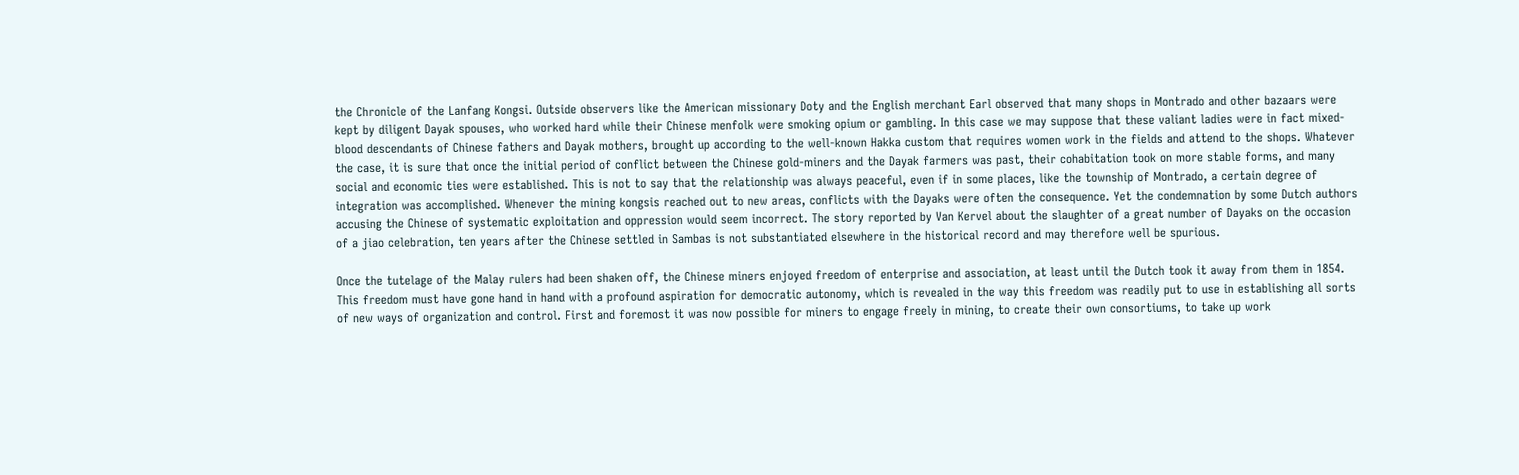the Chronicle of the Lanfang Kongsi. Outside observers like the American missionary Doty and the English merchant Earl observed that many shops in Montrado and other bazaars were kept by diligent Dayak spouses, who worked hard while their Chinese menfolk were smoking opium or gambling. In this case we may suppose that these valiant ladies were in fact mixed-blood descendants of Chinese fathers and Dayak mothers, brought up according to the well-known Hakka custom that requires women work in the fields and attend to the shops. Whatever the case, it is sure that once the initial period of conflict between the Chinese gold-miners and the Dayak farmers was past, their cohabitation took on more stable forms, and many social and economic ties were established. This is not to say that the relationship was always peaceful, even if in some places, like the township of Montrado, a certain degree of integration was accomplished. Whenever the mining kongsis reached out to new areas, conflicts with the Dayaks were often the consequence. Yet the condemnation by some Dutch authors accusing the Chinese of systematic exploitation and oppression would seem incorrect. The story reported by Van Kervel about the slaughter of a great number of Dayaks on the occasion of a jiao celebration, ten years after the Chinese settled in Sambas is not substantiated elsewhere in the historical record and may therefore well be spurious.

Once the tutelage of the Malay rulers had been shaken off, the Chinese miners enjoyed freedom of enterprise and association, at least until the Dutch took it away from them in 1854. This freedom must have gone hand in hand with a profound aspiration for democratic autonomy, which is revealed in the way this freedom was readily put to use in establishing all sorts of new ways of organization and control. First and foremost it was now possible for miners to engage freely in mining, to create their own consortiums, to take up work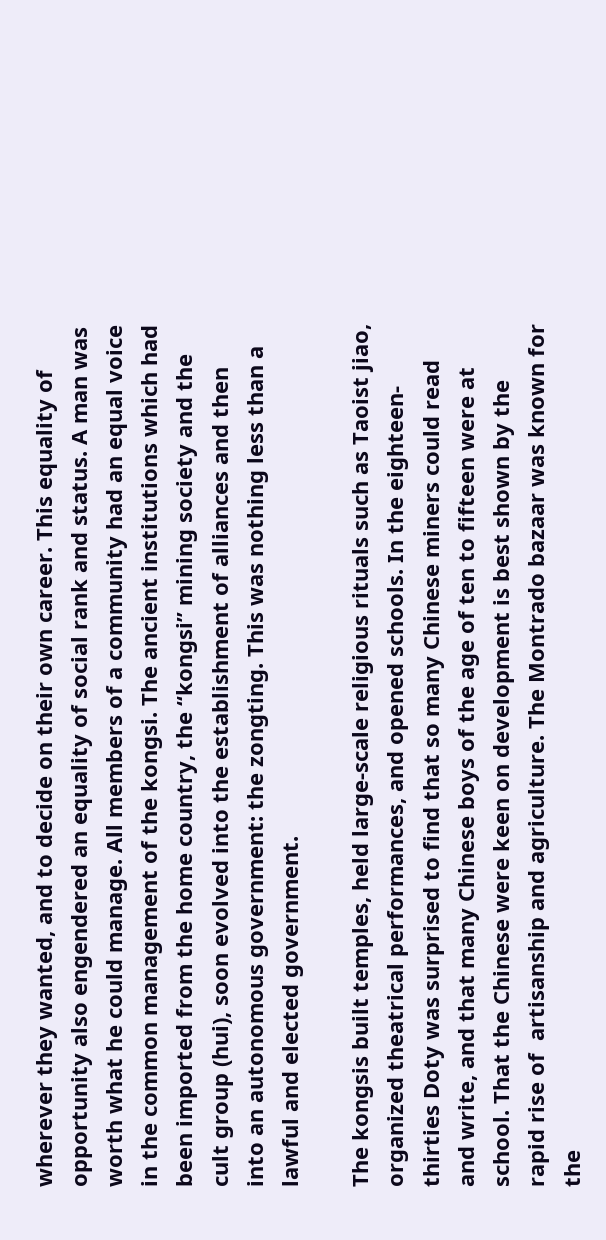wherever they wanted, and to decide on their own career. This equality of opportunity also engendered an equality of social rank and status. A man was worth what he could manage. All members of a community had an equal voice in the common management of the kongsi. The ancient institutions which had been imported from the home country, the “kongsi” mining society and the cult group (hui), soon evolved into the establishment of alliances and then into an autonomous government: the zongting. This was nothing less than a lawful and elected government.

The kongsis built temples, held large-scale religious rituals such as Taoist jiao, organized theatrical performances, and opened schools. In the eighteen-thirties Doty was surprised to find that so many Chinese miners could read and write, and that many Chinese boys of the age of ten to fifteen were at school. That the Chinese were keen on development is best shown by the rapid rise of  artisanship and agriculture. The Montrado bazaar was known for the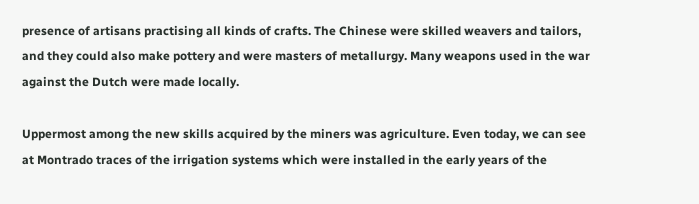presence of artisans practising all kinds of crafts. The Chinese were skilled weavers and tailors, and they could also make pottery and were masters of metallurgy. Many weapons used in the war against the Dutch were made locally.

Uppermost among the new skills acquired by the miners was agriculture. Even today, we can see at Montrado traces of the irrigation systems which were installed in the early years of the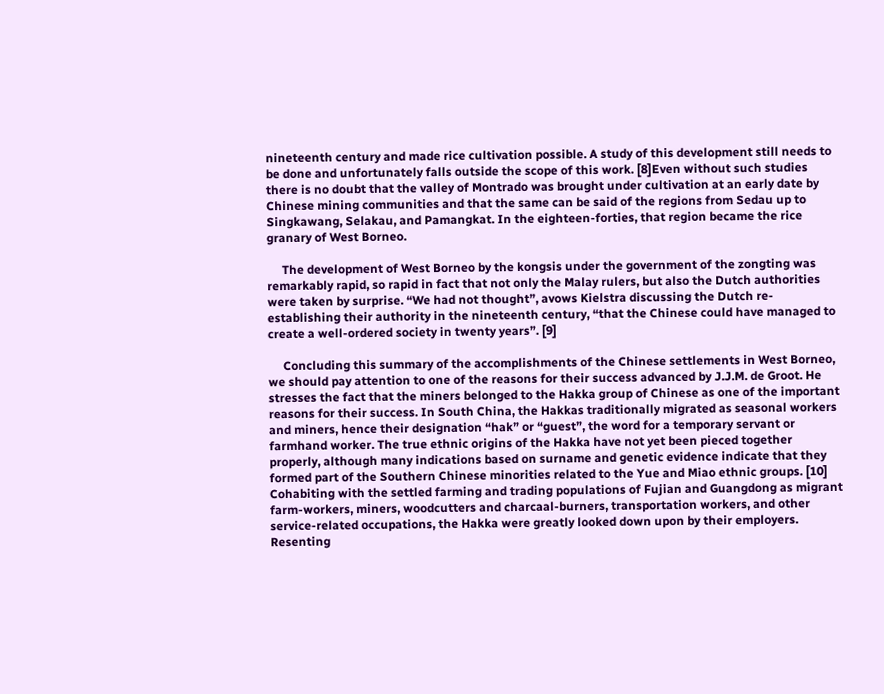nineteenth century and made rice cultivation possible. A study of this development still needs to be done and unfortunately falls outside the scope of this work. [8]Even without such studies there is no doubt that the valley of Montrado was brought under cultivation at an early date by Chinese mining communities and that the same can be said of the regions from Sedau up to Singkawang, Selakau, and Pamangkat. In the eighteen-forties, that region became the rice granary of West Borneo.

     The development of West Borneo by the kongsis under the government of the zongting was remarkably rapid, so rapid in fact that not only the Malay rulers, but also the Dutch authorities were taken by surprise. “We had not thought”, avows Kielstra discussing the Dutch re-establishing their authority in the nineteenth century, “that the Chinese could have managed to create a well-ordered society in twenty years”. [9]

     Concluding this summary of the accomplishments of the Chinese settlements in West Borneo, we should pay attention to one of the reasons for their success advanced by J.J.M. de Groot. He stresses the fact that the miners belonged to the Hakka group of Chinese as one of the important reasons for their success. In South China, the Hakkas traditionally migrated as seasonal workers and miners, hence their designation “hak” or “guest”, the word for a temporary servant or farmhand worker. The true ethnic origins of the Hakka have not yet been pieced together properly, although many indications based on surname and genetic evidence indicate that they formed part of the Southern Chinese minorities related to the Yue and Miao ethnic groups. [10] Cohabiting with the settled farming and trading populations of Fujian and Guangdong as migrant farm-workers, miners, woodcutters and charcaal-burners, transportation workers, and other service-related occupations, the Hakka were greatly looked down upon by their employers. Resenting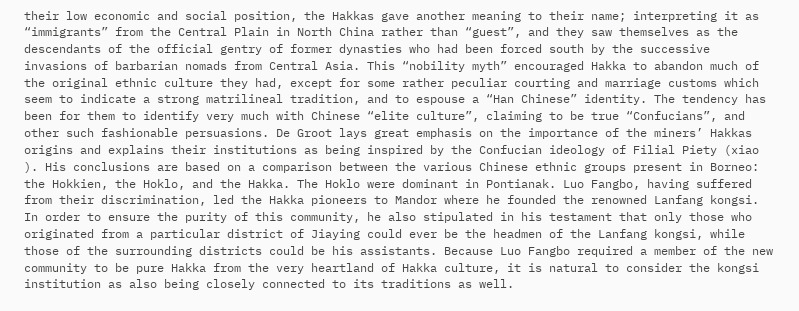their low economic and social position, the Hakkas gave another meaning to their name; interpreting it as “immigrants” from the Central Plain in North China rather than “guest”, and they saw themselves as the descendants of the official gentry of former dynasties who had been forced south by the successive invasions of barbarian nomads from Central Asia. This “nobility myth” encouraged Hakka to abandon much of the original ethnic culture they had, except for some rather peculiar courting and marriage customs which seem to indicate a strong matrilineal tradition, and to espouse a “Han Chinese” identity. The tendency has been for them to identify very much with Chinese “elite culture”, claiming to be true “Confucians”, and other such fashionable persuasions. De Groot lays great emphasis on the importance of the miners’ Hakkas origins and explains their institutions as being inspired by the Confucian ideology of Filial Piety (xiao ). His conclusions are based on a comparison between the various Chinese ethnic groups present in Borneo: the Hokkien, the Hoklo, and the Hakka. The Hoklo were dominant in Pontianak. Luo Fangbo, having suffered from their discrimination, led the Hakka pioneers to Mandor where he founded the renowned Lanfang kongsi. In order to ensure the purity of this community, he also stipulated in his testament that only those who originated from a particular district of Jiaying could ever be the headmen of the Lanfang kongsi, while those of the surrounding districts could be his assistants. Because Luo Fangbo required a member of the new community to be pure Hakka from the very heartland of Hakka culture, it is natural to consider the kongsi institution as also being closely connected to its traditions as well.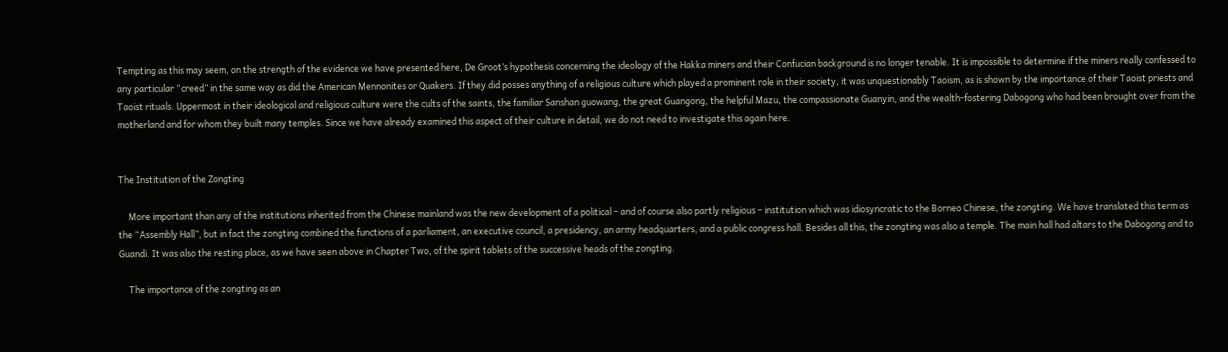Tempting as this may seem, on the strength of the evidence we have presented here, De Groot’s hypothesis concerning the ideology of the Hakka miners and their Confucian background is no longer tenable. It is impossible to determine if the miners really confessed to any particular “creed” in the same way as did the American Mennonites or Quakers. If they did posses anything of a religious culture which played a prominent role in their society, it was unquestionably Taoism, as is shown by the importance of their Taoist priests and Taoist rituals. Uppermost in their ideological and religious culture were the cults of the saints, the familiar Sanshan guowang, the great Guangong, the helpful Mazu, the compassionate Guanyin, and the wealth-fostering Dabogong who had been brought over from the motherland and for whom they built many temples. Since we have already examined this aspect of their culture in detail, we do not need to investigate this again here.


The Institution of the Zongting

     More important than any of the institutions inherited from the Chinese mainland was the new development of a political – and of course also partly religious – institution which was idiosyncratic to the Borneo Chinese, the zongting. We have translated this term as the “Assembly Hall”, but in fact the zongting combined the functions of a parliament, an executive council, a presidency, an army headquarters, and a public congress hall. Besides all this, the zongting was also a temple. The main hall had altars to the Dabogong and to Guandi. It was also the resting place, as we have seen above in Chapter Two, of the spirit tablets of the successive heads of the zongting.

     The importance of the zongting as an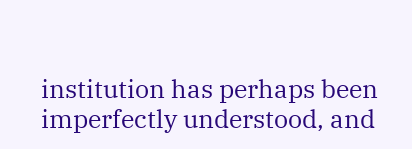institution has perhaps been imperfectly understood, and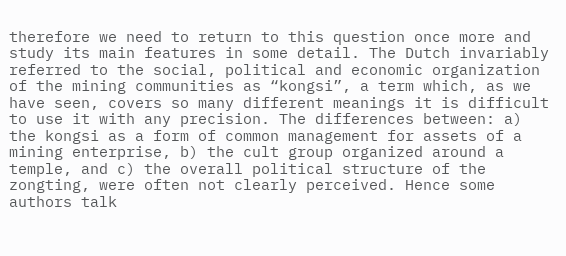therefore we need to return to this question once more and study its main features in some detail. The Dutch invariably referred to the social, political and economic organization of the mining communities as “kongsi”, a term which, as we have seen, covers so many different meanings it is difficult to use it with any precision. The differences between: a) the kongsi as a form of common management for assets of a mining enterprise, b) the cult group organized around a temple, and c) the overall political structure of the zongting, were often not clearly perceived. Hence some authors talk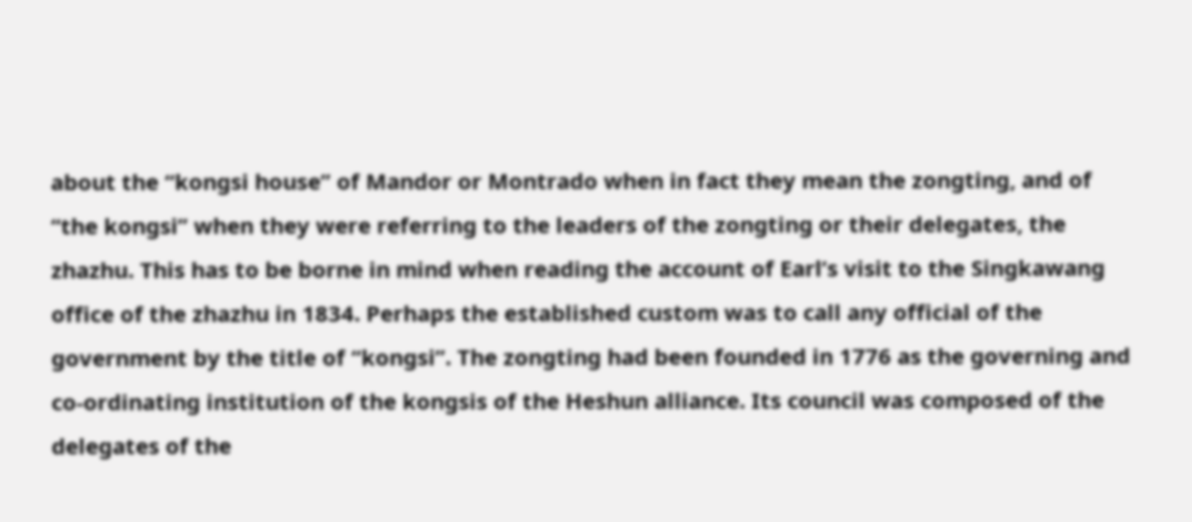about the “kongsi house” of Mandor or Montrado when in fact they mean the zongting, and of “the kongsi” when they were referring to the leaders of the zongting or their delegates, the zhazhu. This has to be borne in mind when reading the account of Earl’s visit to the Singkawang office of the zhazhu in 1834. Perhaps the established custom was to call any official of the government by the title of “kongsi”. The zongting had been founded in 1776 as the governing and co-ordinating institution of the kongsis of the Heshun alliance. Its council was composed of the delegates of the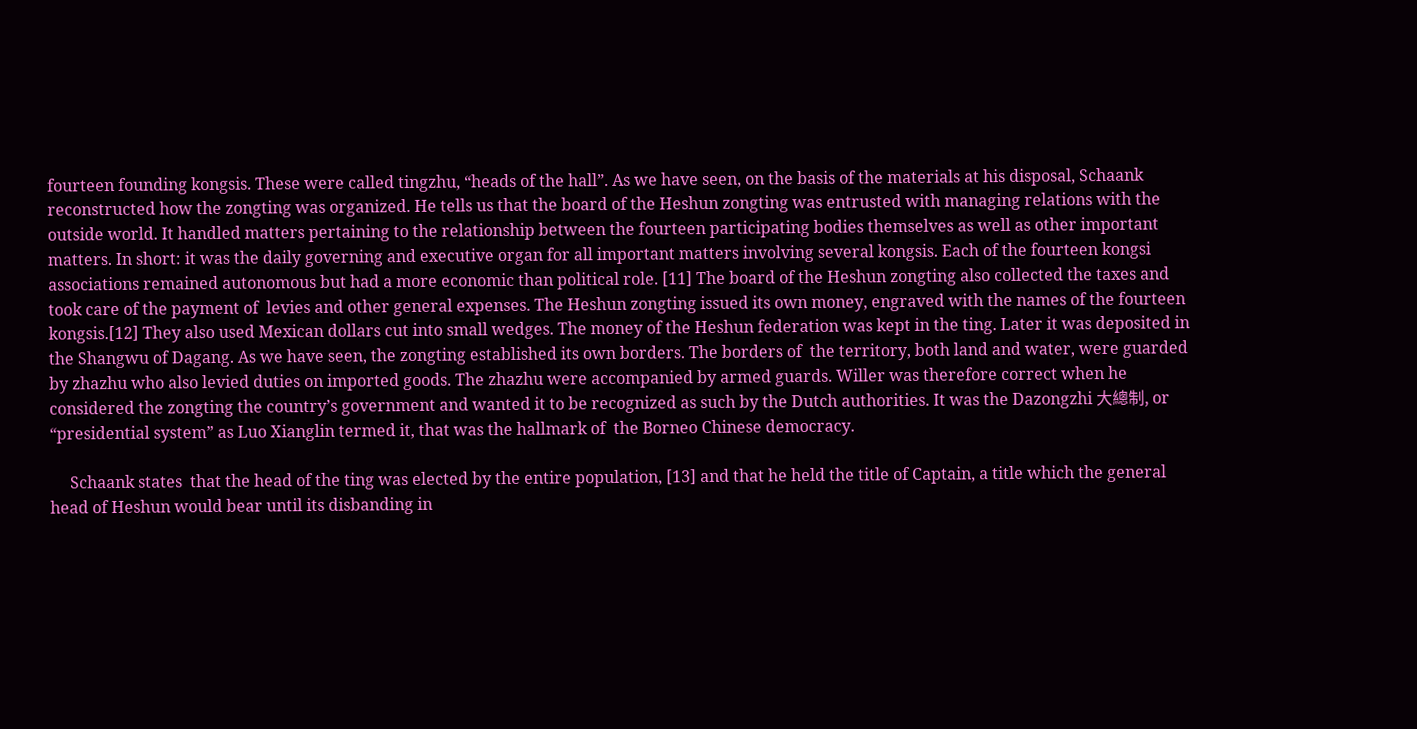fourteen founding kongsis. These were called tingzhu, “heads of the hall”. As we have seen, on the basis of the materials at his disposal, Schaank reconstructed how the zongting was organized. He tells us that the board of the Heshun zongting was entrusted with managing relations with the outside world. It handled matters pertaining to the relationship between the fourteen participating bodies themselves as well as other important matters. In short: it was the daily governing and executive organ for all important matters involving several kongsis. Each of the fourteen kongsi associations remained autonomous but had a more economic than political role. [11] The board of the Heshun zongting also collected the taxes and took care of the payment of  levies and other general expenses. The Heshun zongting issued its own money, engraved with the names of the fourteen kongsis.[12] They also used Mexican dollars cut into small wedges. The money of the Heshun federation was kept in the ting. Later it was deposited in the Shangwu of Dagang. As we have seen, the zongting established its own borders. The borders of  the territory, both land and water, were guarded by zhazhu who also levied duties on imported goods. The zhazhu were accompanied by armed guards. Willer was therefore correct when he considered the zongting the country’s government and wanted it to be recognized as such by the Dutch authorities. It was the Dazongzhi 大總制, or “presidential system” as Luo Xianglin termed it, that was the hallmark of  the Borneo Chinese democracy.

     Schaank states  that the head of the ting was elected by the entire population, [13] and that he held the title of Captain, a title which the general head of Heshun would bear until its disbanding in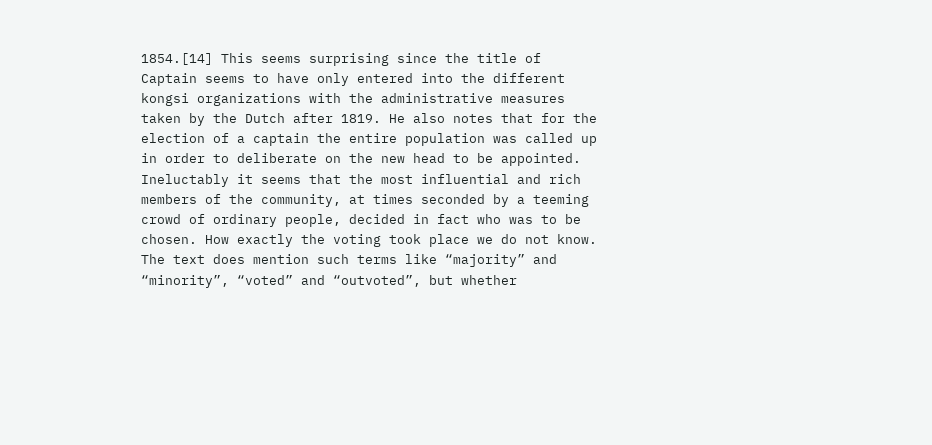1854.[14] This seems surprising since the title of Captain seems to have only entered into the different kongsi organizations with the administrative measures taken by the Dutch after 1819. He also notes that for the election of a captain the entire population was called up in order to deliberate on the new head to be appointed. Ineluctably it seems that the most influential and rich members of the community, at times seconded by a teeming crowd of ordinary people, decided in fact who was to be chosen. How exactly the voting took place we do not know. The text does mention such terms like “majority” and “minority”, “voted” and “outvoted”, but whether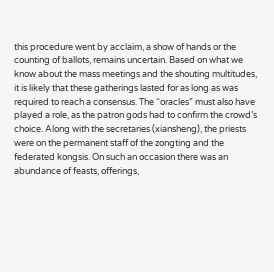this procedure went by acclaim, a show of hands or the counting of ballots, remains uncertain. Based on what we know about the mass meetings and the shouting multitudes, it is likely that these gatherings lasted for as long as was required to reach a consensus. The “oracles” must also have played a role, as the patron gods had to confirm the crowd’s choice. Along with the secretaries (xiansheng), the priests were on the permanent staff of the zongting and the federated kongsis. On such an occasion there was an abundance of feasts, offerings,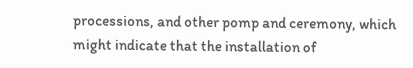processions, and other pomp and ceremony, which might indicate that the installation of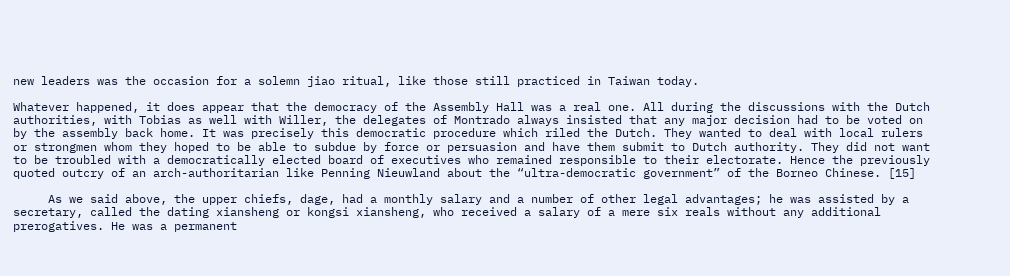new leaders was the occasion for a solemn jiao ritual, like those still practiced in Taiwan today.

Whatever happened, it does appear that the democracy of the Assembly Hall was a real one. All during the discussions with the Dutch authorities, with Tobias as well with Willer, the delegates of Montrado always insisted that any major decision had to be voted on by the assembly back home. It was precisely this democratic procedure which riled the Dutch. They wanted to deal with local rulers or strongmen whom they hoped to be able to subdue by force or persuasion and have them submit to Dutch authority. They did not want to be troubled with a democratically elected board of executives who remained responsible to their electorate. Hence the previously quoted outcry of an arch-authoritarian like Penning Nieuwland about the “ultra-democratic government” of the Borneo Chinese. [15]

     As we said above, the upper chiefs, dage, had a monthly salary and a number of other legal advantages; he was assisted by a secretary, called the dating xiansheng or kongsi xiansheng, who received a salary of a mere six reals without any additional prerogatives. He was a permanent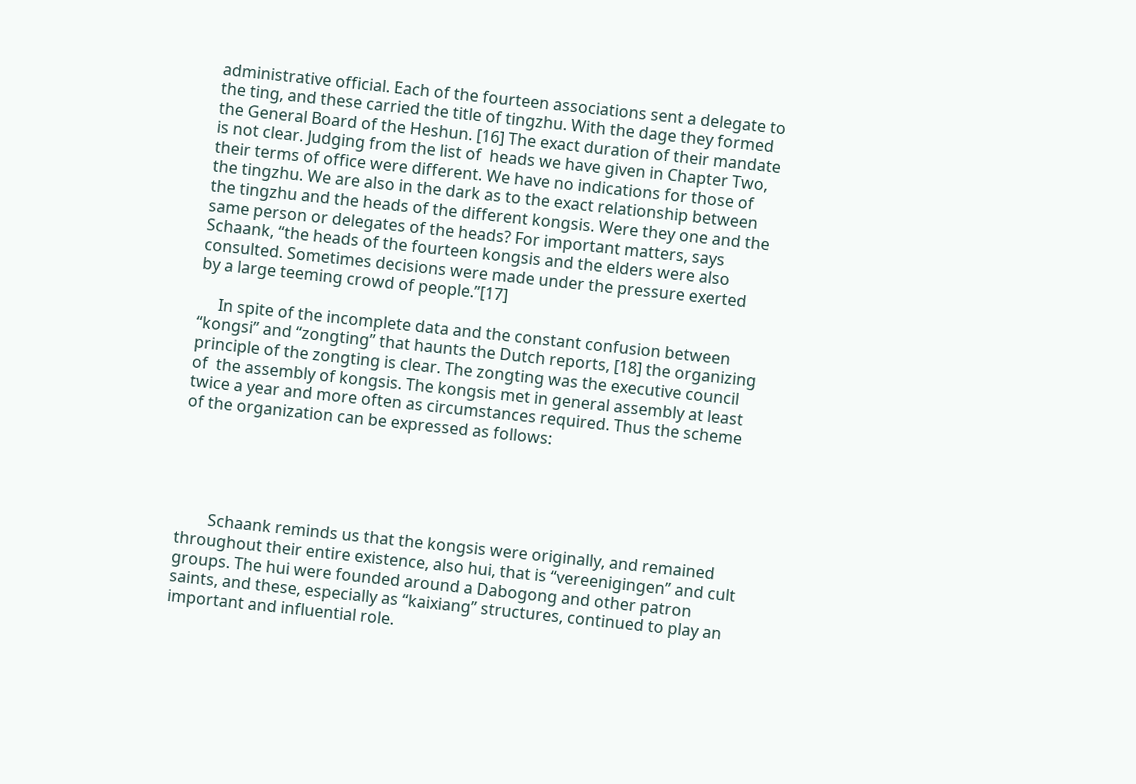administrative official. Each of the fourteen associations sent a delegate to the ting, and these carried the title of tingzhu. With the dage they formed the General Board of the Heshun. [16] The exact duration of their mandate is not clear. Judging from the list of  heads we have given in Chapter Two, their terms of office were different. We have no indications for those of the tingzhu. We are also in the dark as to the exact relationship between the tingzhu and the heads of the different kongsis. Were they one and the same person or delegates of the heads? For important matters, says Schaank, “the heads of the fourteen kongsis and the elders were also consulted. Sometimes decisions were made under the pressure exerted by a large teeming crowd of people.”[17]

     In spite of the incomplete data and the constant confusion between “kongsi” and “zongting” that haunts the Dutch reports, [18] the organizing principle of the zongting is clear. The zongting was the executive council of  the assembly of kongsis. The kongsis met in general assembly at least twice a year and more often as circumstances required. Thus the scheme of the organization can be expressed as follows:





        Schaank reminds us that the kongsis were originally, and remained throughout their entire existence, also hui, that is “vereenigingen” and cult groups. The hui were founded around a Dabogong and other patron saints, and these, especially as “kaixiang” structures, continued to play an important and influential role.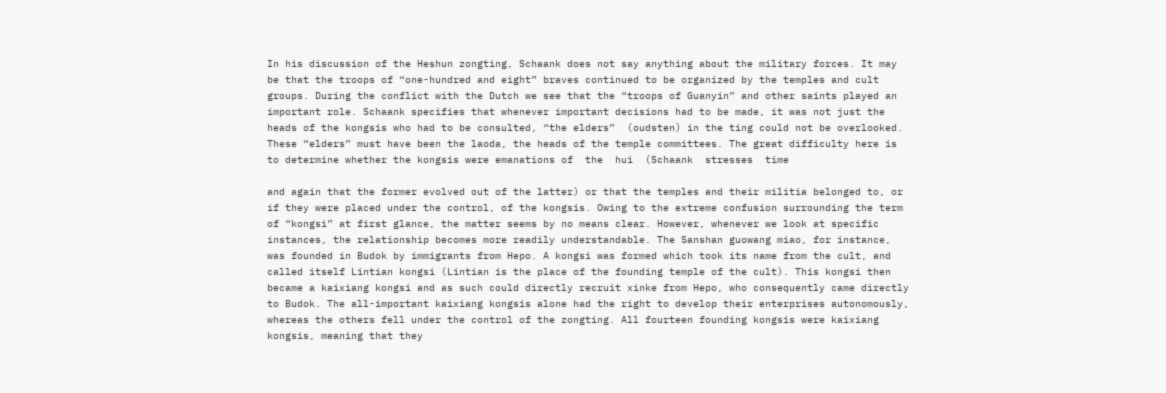In his discussion of the Heshun zongting, Schaank does not say anything about the military forces. It may be that the troops of “one-hundred and eight” braves continued to be organized by the temples and cult groups. During the conflict with the Dutch we see that the “troops of Guanyin” and other saints played an important role. Schaank specifies that whenever important decisions had to be made, it was not just the heads of the kongsis who had to be consulted, “the elders”  (oudsten) in the ting could not be overlooked. These “elders” must have been the laoda, the heads of the temple committees. The great difficulty here is to determine whether the kongsis were emanations of  the  hui  (Schaank  stresses  time

and again that the former evolved out of the latter) or that the temples and their militia belonged to, or if they were placed under the control, of the kongsis. Owing to the extreme confusion surrounding the term of “kongsi” at first glance, the matter seems by no means clear. However, whenever we look at specific instances, the relationship becomes more readily understandable. The Sanshan guowang miao, for instance, was founded in Budok by immigrants from Hepo. A kongsi was formed which took its name from the cult, and called itself Lintian kongsi (Lintian is the place of the founding temple of the cult). This kongsi then became a kaixiang kongsi and as such could directly recruit xinke from Hepo, who consequently came directly to Budok. The all-important kaixiang kongsis alone had the right to develop their enterprises autonomously, whereas the others fell under the control of the zongting. All fourteen founding kongsis were kaixiang kongsis, meaning that they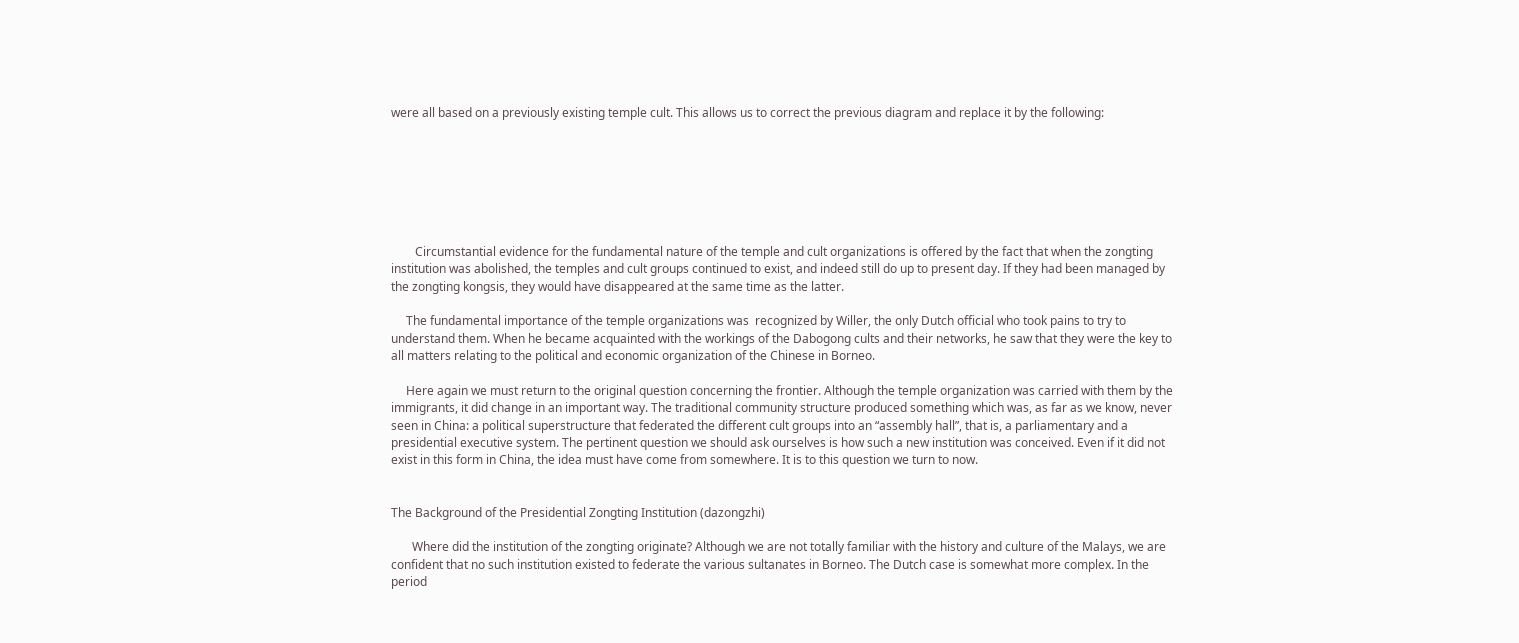were all based on a previously existing temple cult. This allows us to correct the previous diagram and replace it by the following:







        Circumstantial evidence for the fundamental nature of the temple and cult organizations is offered by the fact that when the zongting institution was abolished, the temples and cult groups continued to exist, and indeed still do up to present day. If they had been managed by the zongting kongsis, they would have disappeared at the same time as the latter.

     The fundamental importance of the temple organizations was  recognized by Willer, the only Dutch official who took pains to try to understand them. When he became acquainted with the workings of the Dabogong cults and their networks, he saw that they were the key to all matters relating to the political and economic organization of the Chinese in Borneo.

     Here again we must return to the original question concerning the frontier. Although the temple organization was carried with them by the immigrants, it did change in an important way. The traditional community structure produced something which was, as far as we know, never seen in China: a political superstructure that federated the different cult groups into an “assembly hall”, that is, a parliamentary and a presidential executive system. The pertinent question we should ask ourselves is how such a new institution was conceived. Even if it did not exist in this form in China, the idea must have come from somewhere. It is to this question we turn to now.


The Background of the Presidential Zongting Institution (dazongzhi)

       Where did the institution of the zongting originate? Although we are not totally familiar with the history and culture of the Malays, we are confident that no such institution existed to federate the various sultanates in Borneo. The Dutch case is somewhat more complex. In the period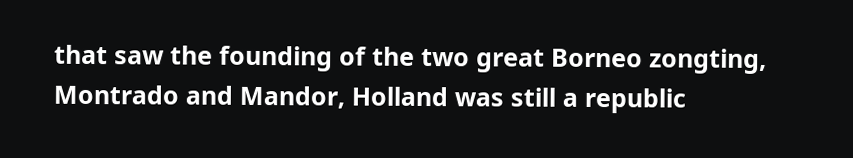that saw the founding of the two great Borneo zongting, Montrado and Mandor, Holland was still a republic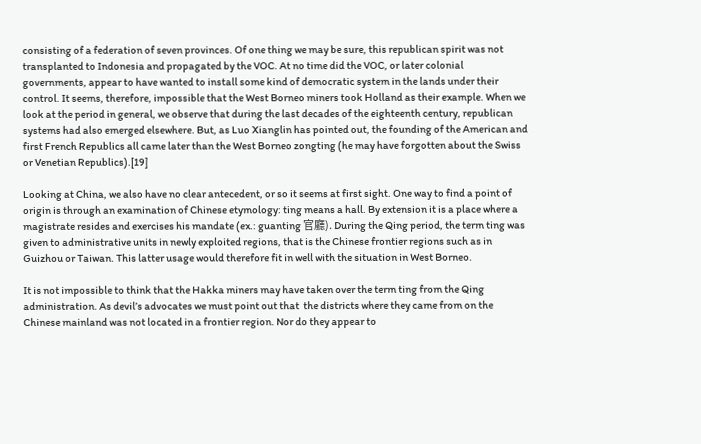consisting of a federation of seven provinces. Of one thing we may be sure, this republican spirit was not transplanted to Indonesia and propagated by the VOC. At no time did the VOC, or later colonial governments, appear to have wanted to install some kind of democratic system in the lands under their control. It seems, therefore, impossible that the West Borneo miners took Holland as their example. When we look at the period in general, we observe that during the last decades of the eighteenth century, republican systems had also emerged elsewhere. But, as Luo Xianglin has pointed out, the founding of the American and first French Republics all came later than the West Borneo zongting (he may have forgotten about the Swiss or Venetian Republics).[19]

Looking at China, we also have no clear antecedent, or so it seems at first sight. One way to find a point of origin is through an examination of Chinese etymology: ting means a hall. By extension it is a place where a magistrate resides and exercises his mandate (ex.: guanting 官廳). During the Qing period, the term ting was given to administrative units in newly exploited regions, that is the Chinese frontier regions such as in Guizhou or Taiwan. This latter usage would therefore fit in well with the situation in West Borneo.

It is not impossible to think that the Hakka miners may have taken over the term ting from the Qing administration. As devil’s advocates we must point out that  the districts where they came from on the Chinese mainland was not located in a frontier region. Nor do they appear to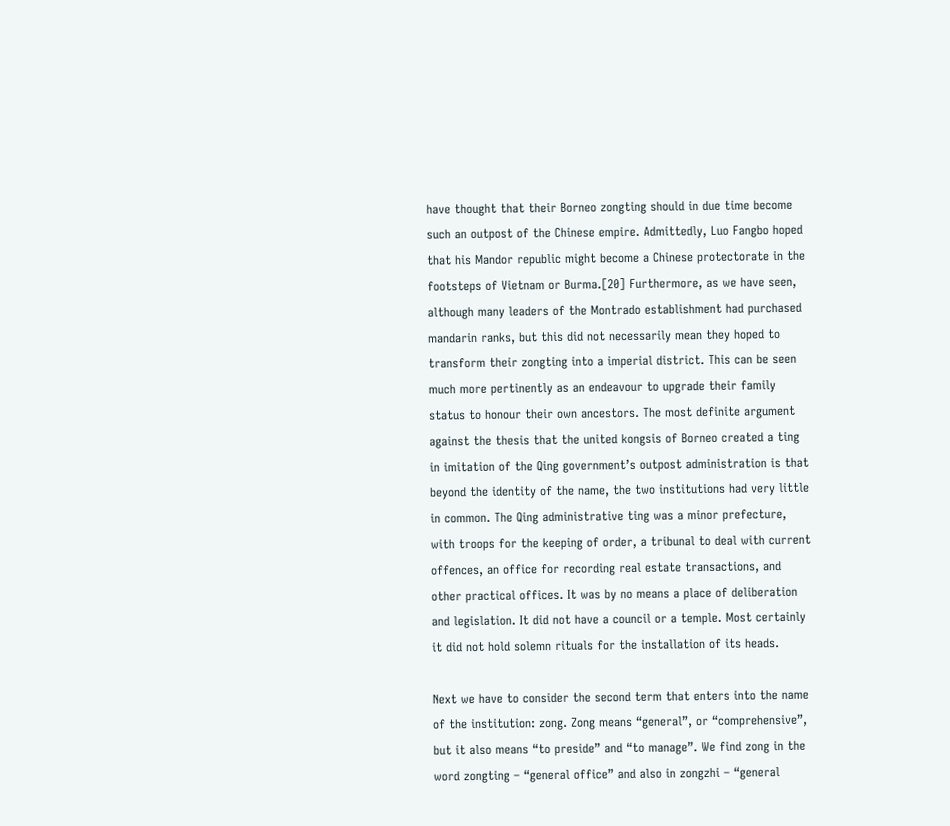have thought that their Borneo zongting should in due time become such an outpost of the Chinese empire. Admittedly, Luo Fangbo hoped that his Mandor republic might become a Chinese protectorate in the footsteps of Vietnam or Burma.[20] Furthermore, as we have seen, although many leaders of the Montrado establishment had purchased mandarin ranks, but this did not necessarily mean they hoped to transform their zongting into a imperial district. This can be seen much more pertinently as an endeavour to upgrade their family status to honour their own ancestors. The most definite argument against the thesis that the united kongsis of Borneo created a ting in imitation of the Qing government’s outpost administration is that beyond the identity of the name, the two institutions had very little in common. The Qing administrative ting was a minor prefecture, with troops for the keeping of order, a tribunal to deal with current offences, an office for recording real estate transactions, and other practical offices. It was by no means a place of deliberation and legislation. It did not have a council or a temple. Most certainly it did not hold solemn rituals for the installation of its heads.

Next we have to consider the second term that enters into the name of the institution: zong. Zong means “general”, or “comprehensive”, but it also means “to preside” and “to manage”. We find zong in the word zongting – “general office” and also in zongzhi – “general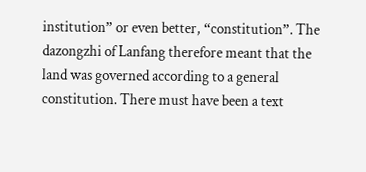institution” or even better, “constitution”. The dazongzhi of Lanfang therefore meant that the land was governed according to a general constitution. There must have been a text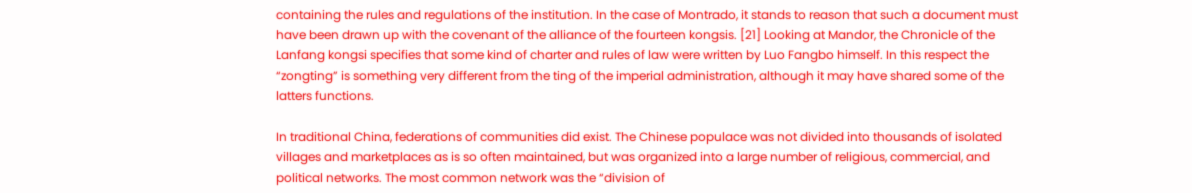containing the rules and regulations of the institution. In the case of Montrado, it stands to reason that such a document must have been drawn up with the covenant of the alliance of the fourteen kongsis. [21] Looking at Mandor, the Chronicle of the Lanfang kongsi specifies that some kind of charter and rules of law were written by Luo Fangbo himself. In this respect the “zongting” is something very different from the ting of the imperial administration, although it may have shared some of the latters functions.

In traditional China, federations of communities did exist. The Chinese populace was not divided into thousands of isolated villages and marketplaces as is so often maintained, but was organized into a large number of religious, commercial, and political networks. The most common network was the “division of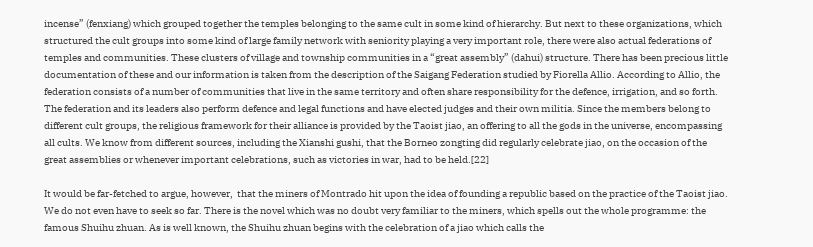incense” (fenxiang) which grouped together the temples belonging to the same cult in some kind of hierarchy. But next to these organizations, which structured the cult groups into some kind of large family network with seniority playing a very important role, there were also actual federations of temples and communities. These clusters of village and township communities in a “great assembly” (dahui) structure. There has been precious little documentation of these and our information is taken from the description of the Saigang Federation studied by Fiorella Allio. According to Allio, the federation consists of a number of communities that live in the same territory and often share responsibility for the defence, irrigation, and so forth. The federation and its leaders also perform defence and legal functions and have elected judges and their own militia. Since the members belong to different cult groups, the religious framework for their alliance is provided by the Taoist jiao, an offering to all the gods in the universe, encompassing all cults. We know from different sources, including the Xianshi gushi, that the Borneo zongting did regularly celebrate jiao, on the occasion of the great assemblies or whenever important celebrations, such as victories in war, had to be held.[22]

It would be far-fetched to argue, however,  that the miners of Montrado hit upon the idea of founding a republic based on the practice of the Taoist jiao. We do not even have to seek so far. There is the novel which was no doubt very familiar to the miners, which spells out the whole programme: the famous Shuihu zhuan. As is well known, the Shuihu zhuan begins with the celebration of a jiao which calls the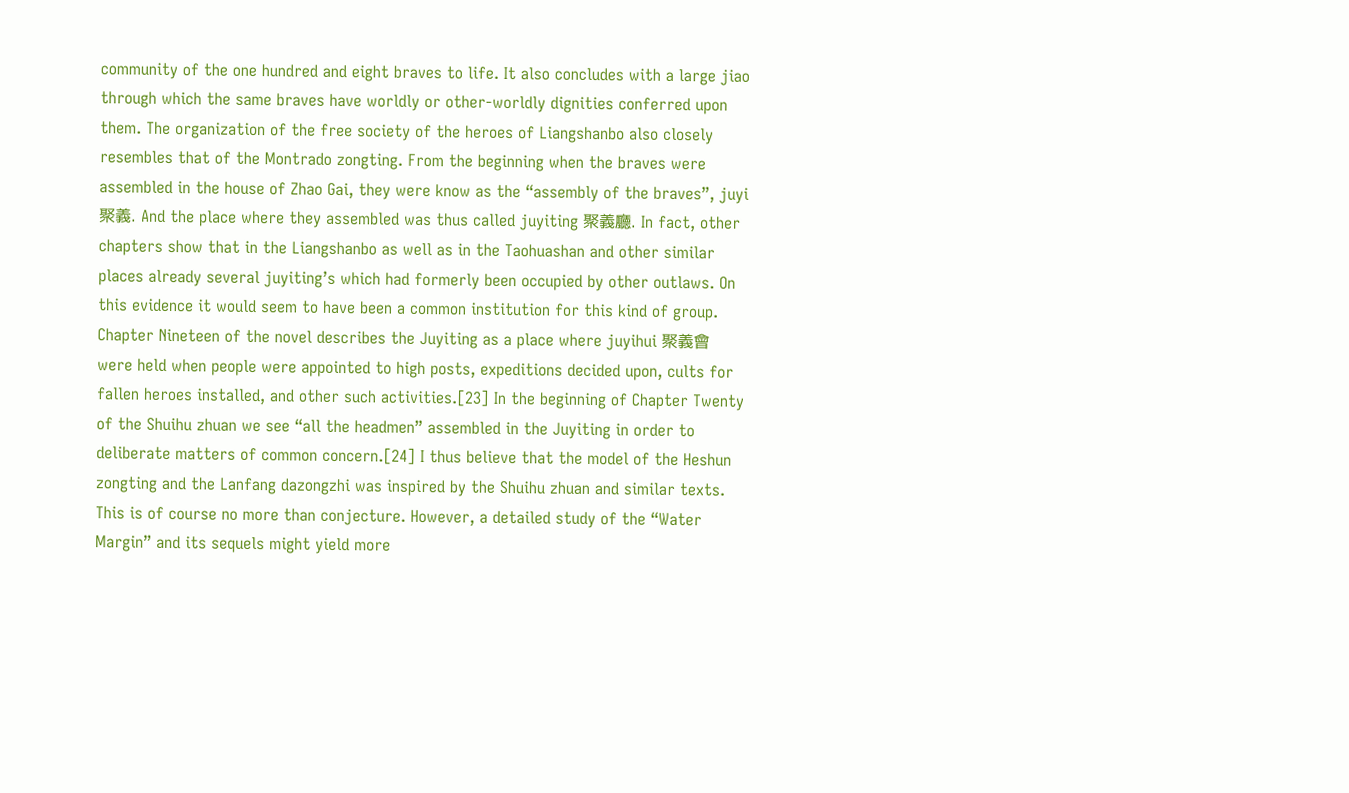community of the one hundred and eight braves to life. It also concludes with a large jiao through which the same braves have worldly or other-worldly dignities conferred upon them. The organization of the free society of the heroes of Liangshanbo also closely resembles that of the Montrado zongting. From the beginning when the braves were assembled in the house of Zhao Gai, they were know as the “assembly of the braves”, juyi 聚義. And the place where they assembled was thus called juyiting 聚義廳. In fact, other chapters show that in the Liangshanbo as well as in the Taohuashan and other similar places already several juyiting’s which had formerly been occupied by other outlaws. On this evidence it would seem to have been a common institution for this kind of group. Chapter Nineteen of the novel describes the Juyiting as a place where juyihui 聚義會 were held when people were appointed to high posts, expeditions decided upon, cults for fallen heroes installed, and other such activities.[23] In the beginning of Chapter Twenty of the Shuihu zhuan we see “all the headmen” assembled in the Juyiting in order to deliberate matters of common concern.[24] I thus believe that the model of the Heshun zongting and the Lanfang dazongzhi was inspired by the Shuihu zhuan and similar texts. This is of course no more than conjecture. However, a detailed study of the “Water Margin” and its sequels might yield more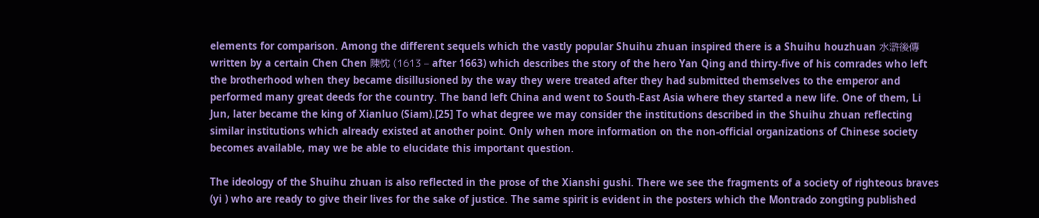elements for comparison. Among the different sequels which the vastly popular Shuihu zhuan inspired there is a Shuihu houzhuan 水滸後傳 written by a certain Chen Chen 陳忱 (1613 – after 1663) which describes the story of the hero Yan Qing and thirty-five of his comrades who left the brotherhood when they became disillusioned by the way they were treated after they had submitted themselves to the emperor and performed many great deeds for the country. The band left China and went to South-East Asia where they started a new life. One of them, Li Jun, later became the king of Xianluo (Siam).[25] To what degree we may consider the institutions described in the Shuihu zhuan reflecting similar institutions which already existed at another point. Only when more information on the non-official organizations of Chinese society becomes available, may we be able to elucidate this important question.

The ideology of the Shuihu zhuan is also reflected in the prose of the Xianshi gushi. There we see the fragments of a society of righteous braves (yi ) who are ready to give their lives for the sake of justice. The same spirit is evident in the posters which the Montrado zongting published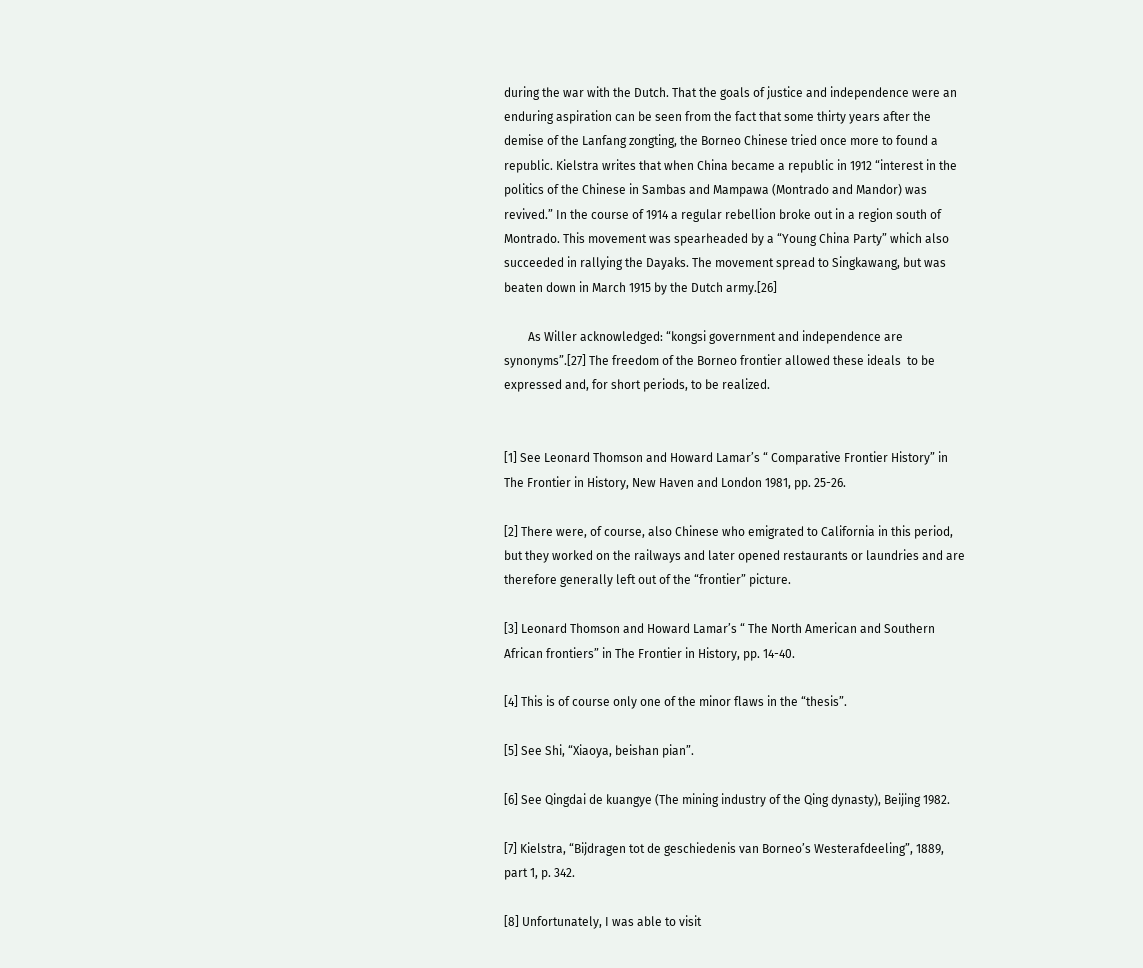during the war with the Dutch. That the goals of justice and independence were an enduring aspiration can be seen from the fact that some thirty years after the demise of the Lanfang zongting, the Borneo Chinese tried once more to found a republic. Kielstra writes that when China became a republic in 1912 “interest in the politics of the Chinese in Sambas and Mampawa (Montrado and Mandor) was revived.” In the course of 1914 a regular rebellion broke out in a region south of Montrado. This movement was spearheaded by a “Young China Party” which also succeeded in rallying the Dayaks. The movement spread to Singkawang, but was beaten down in March 1915 by the Dutch army.[26]

        As Willer acknowledged: “kongsi government and independence are synonyms”.[27] The freedom of the Borneo frontier allowed these ideals  to be expressed and, for short periods, to be realized.


[1] See Leonard Thomson and Howard Lamar’s “ Comparative Frontier History” in The Frontier in History, New Haven and London 1981, pp. 25-26.

[2] There were, of course, also Chinese who emigrated to California in this period, but they worked on the railways and later opened restaurants or laundries and are therefore generally left out of the “frontier” picture.

[3] Leonard Thomson and Howard Lamar’s “ The North American and Southern African frontiers” in The Frontier in History, pp. 14-40.

[4] This is of course only one of the minor flaws in the “thesis”.

[5] See Shi, “Xiaoya, beishan pian”.

[6] See Qingdai de kuangye (The mining industry of the Qing dynasty), Beijing 1982.

[7] Kielstra, “Bijdragen tot de geschiedenis van Borneo’s Westerafdeeling”, 1889, part 1, p. 342.

[8] Unfortunately, I was able to visit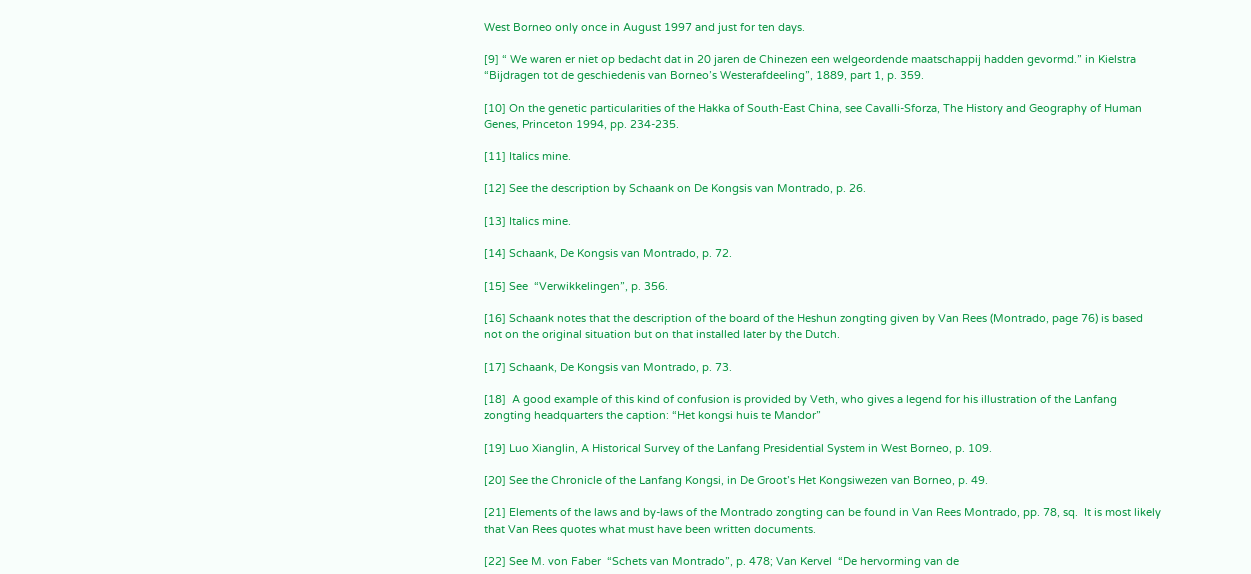West Borneo only once in August 1997 and just for ten days.

[9] “ We waren er niet op bedacht dat in 20 jaren de Chinezen een welgeordende maatschappij hadden gevormd.” in Kielstra “Bijdragen tot de geschiedenis van Borneo’s Westerafdeeling”, 1889, part 1, p. 359.

[10] On the genetic particularities of the Hakka of South-East China, see Cavalli-Sforza, The History and Geography of Human Genes, Princeton 1994, pp. 234-235.

[11] Italics mine.

[12] See the description by Schaank on De Kongsis van Montrado, p. 26.

[13] Italics mine.

[14] Schaank, De Kongsis van Montrado, p. 72.

[15] See  “Verwikkelingen”, p. 356.

[16] Schaank notes that the description of the board of the Heshun zongting given by Van Rees (Montrado, page 76) is based not on the original situation but on that installed later by the Dutch.

[17] Schaank, De Kongsis van Montrado, p. 73.

[18]  A good example of this kind of confusion is provided by Veth, who gives a legend for his illustration of the Lanfang zongting headquarters the caption: “Het kongsi huis te Mandor”

[19] Luo Xianglin, A Historical Survey of the Lanfang Presidential System in West Borneo, p. 109.

[20] See the Chronicle of the Lanfang Kongsi, in De Groot’s Het Kongsiwezen van Borneo, p. 49.

[21] Elements of the laws and by-laws of the Montrado zongting can be found in Van Rees Montrado, pp. 78, sq.  It is most likely that Van Rees quotes what must have been written documents.

[22] See M. von Faber  “Schets van Montrado”, p. 478; Van Kervel  “De hervorming van de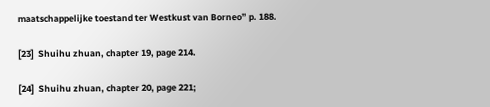maatschappelijke toestand ter Westkust van Borneo” p. 188.

[23]  Shuihu zhuan, chapter 19, page 214.

[24]  Shuihu zhuan, chapter 20, page 221;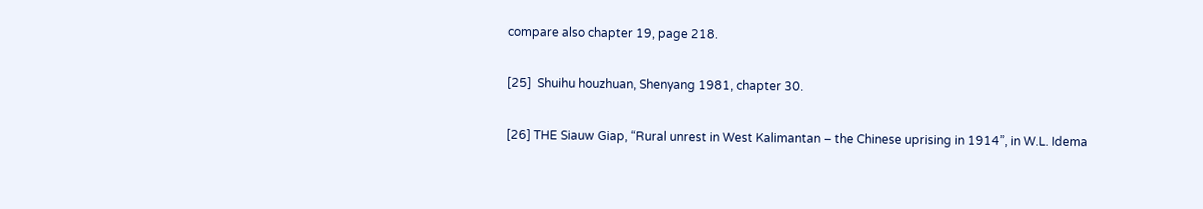compare also chapter 19, page 218.

[25]  Shuihu houzhuan, Shenyang 1981, chapter 30.

[26] THE Siauw Giap, “Rural unrest in West Kalimantan – the Chinese uprising in 1914”, in W.L. Idema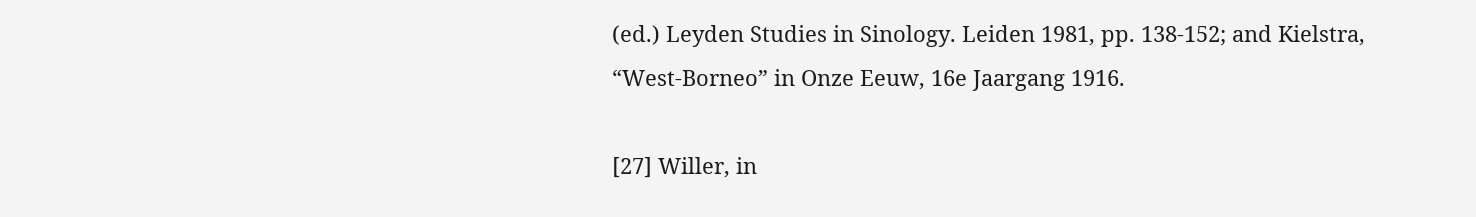(ed.) Leyden Studies in Sinology. Leiden 1981, pp. 138-152; and Kielstra, “West-Borneo” in Onze Eeuw, 16e Jaargang 1916.

[27] Willer, in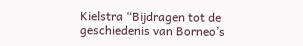Kielstra “Bijdragen tot de geschiedenis van Borneo’s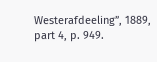Westerafdeeling”, 1889, part 4, p. 949.